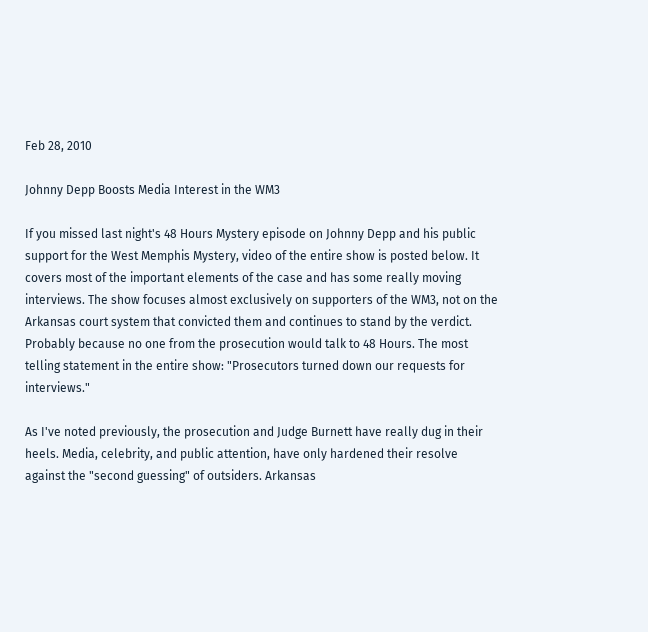Feb 28, 2010

Johnny Depp Boosts Media Interest in the WM3

If you missed last night's 48 Hours Mystery episode on Johnny Depp and his public support for the West Memphis Mystery, video of the entire show is posted below. It covers most of the important elements of the case and has some really moving interviews. The show focuses almost exclusively on supporters of the WM3, not on the Arkansas court system that convicted them and continues to stand by the verdict. Probably because no one from the prosecution would talk to 48 Hours. The most telling statement in the entire show: "Prosecutors turned down our requests for interviews."

As I've noted previously, the prosecution and Judge Burnett have really dug in their heels. Media, celebrity, and public attention, have only hardened their resolve against the "second guessing" of outsiders. Arkansas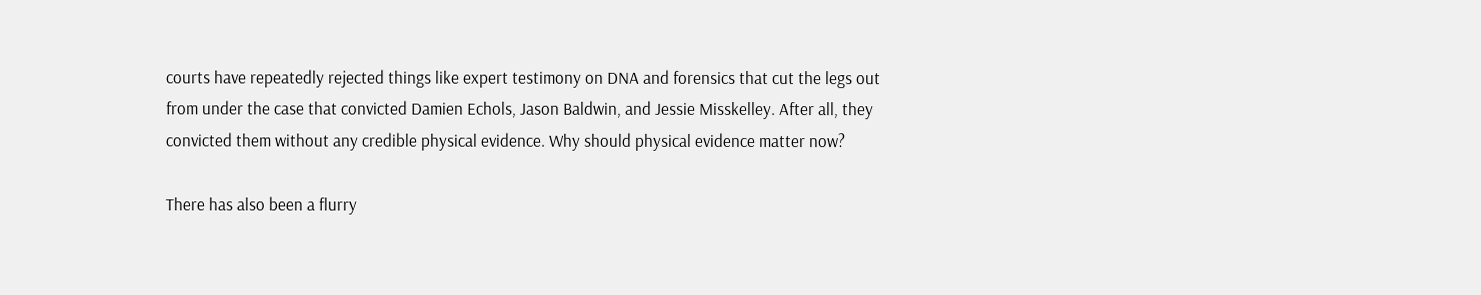courts have repeatedly rejected things like expert testimony on DNA and forensics that cut the legs out from under the case that convicted Damien Echols, Jason Baldwin, and Jessie Misskelley. After all, they convicted them without any credible physical evidence. Why should physical evidence matter now?

There has also been a flurry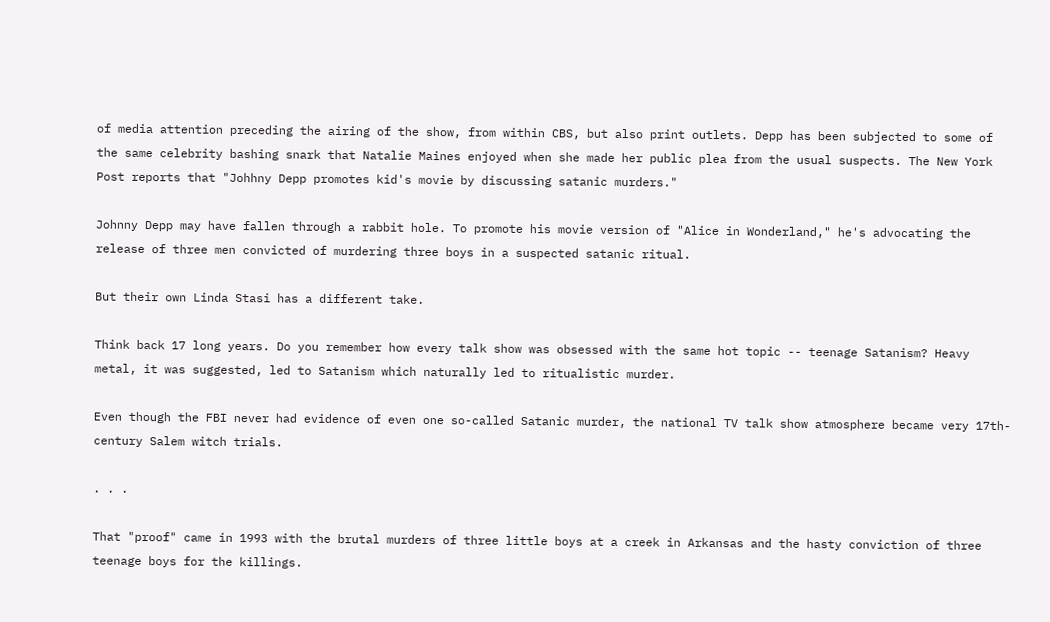of media attention preceding the airing of the show, from within CBS, but also print outlets. Depp has been subjected to some of the same celebrity bashing snark that Natalie Maines enjoyed when she made her public plea from the usual suspects. The New York Post reports that "Johhny Depp promotes kid's movie by discussing satanic murders."

Johnny Depp may have fallen through a rabbit hole. To promote his movie version of "Alice in Wonderland," he's advocating the release of three men convicted of murdering three boys in a suspected satanic ritual.

But their own Linda Stasi has a different take.

Think back 17 long years. Do you remember how every talk show was obsessed with the same hot topic -- teenage Satanism? Heavy metal, it was suggested, led to Satanism which naturally led to ritualistic murder.

Even though the FBI never had evidence of even one so-called Satanic murder, the national TV talk show atmosphere became very 17th-century Salem witch trials.

. . .

That "proof" came in 1993 with the brutal murders of three little boys at a creek in Arkansas and the hasty conviction of three teenage boys for the killings.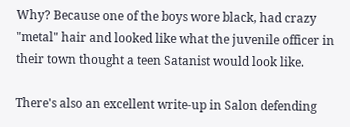Why? Because one of the boys wore black, had crazy "metal" hair and looked like what the juvenile officer in their town thought a teen Satanist would look like.

There's also an excellent write-up in Salon defending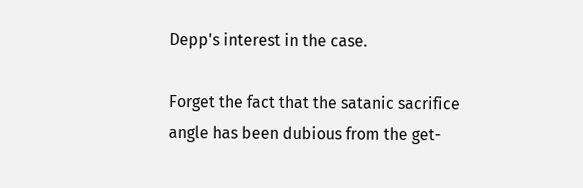Depp's interest in the case.

Forget the fact that the satanic sacrifice angle has been dubious from the get-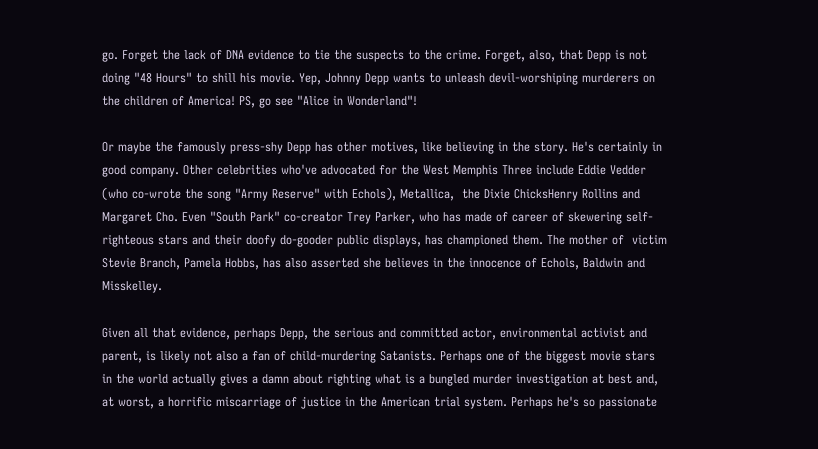go. Forget the lack of DNA evidence to tie the suspects to the crime. Forget, also, that Depp is not doing "48 Hours" to shill his movie. Yep, Johnny Depp wants to unleash devil-worshiping murderers on the children of America! PS, go see "Alice in Wonderland"!

Or maybe the famously press-shy Depp has other motives, like believing in the story. He's certainly in good company. Other celebrities who've advocated for the West Memphis Three include Eddie Vedder (who co-wrote the song "Army Reserve" with Echols), Metallica,  the Dixie ChicksHenry Rollins and Margaret Cho. Even "South Park" co-creator Trey Parker, who has made of career of skewering self-righteous stars and their doofy do-gooder public displays, has championed them. The mother of  victim Stevie Branch, Pamela Hobbs, has also asserted she believes in the innocence of Echols, Baldwin and Misskelley.

Given all that evidence, perhaps Depp, the serious and committed actor, environmental activist and parent, is likely not also a fan of child-murdering Satanists. Perhaps one of the biggest movie stars in the world actually gives a damn about righting what is a bungled murder investigation at best and, at worst, a horrific miscarriage of justice in the American trial system. Perhaps he's so passionate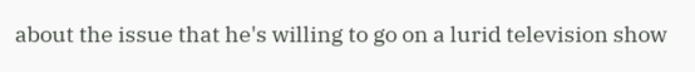about the issue that he's willing to go on a lurid television show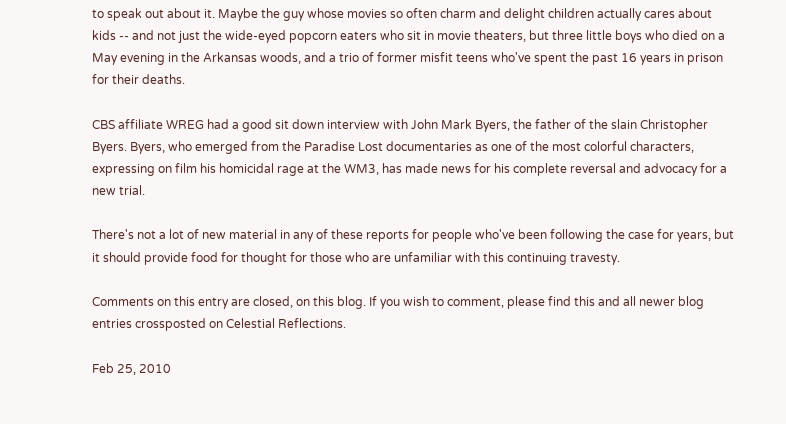to speak out about it. Maybe the guy whose movies so often charm and delight children actually cares about kids -- and not just the wide-eyed popcorn eaters who sit in movie theaters, but three little boys who died on a May evening in the Arkansas woods, and a trio of former misfit teens who've spent the past 16 years in prison for their deaths.

CBS affiliate WREG had a good sit down interview with John Mark Byers, the father of the slain Christopher Byers. Byers, who emerged from the Paradise Lost documentaries as one of the most colorful characters, expressing on film his homicidal rage at the WM3, has made news for his complete reversal and advocacy for a new trial.

There's not a lot of new material in any of these reports for people who've been following the case for years, but it should provide food for thought for those who are unfamiliar with this continuing travesty.

Comments on this entry are closed, on this blog. If you wish to comment, please find this and all newer blog entries crossposted on Celestial Reflections.

Feb 25, 2010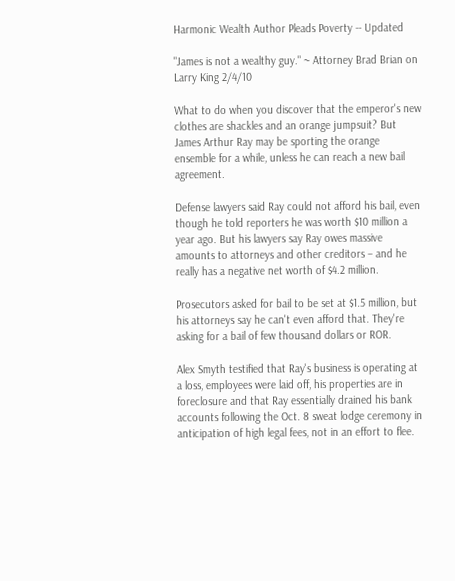Harmonic Wealth Author Pleads Poverty -- Updated

"James is not a wealthy guy." ~ Attorney Brad Brian on Larry King 2/4/10

What to do when you discover that the emperor's new clothes are shackles and an orange jumpsuit? But James Arthur Ray may be sporting the orange ensemble for a while, unless he can reach a new bail agreement.

Defense lawyers said Ray could not afford his bail, even though he told reporters he was worth $10 million a year ago. But his lawyers say Ray owes massive amounts to attorneys and other creditors – and he really has a negative net worth of $4.2 million.

Prosecutors asked for bail to be set at $1.5 million, but his attorneys say he can't even afford that. They're asking for a bail of few thousand dollars or ROR.

Alex Smyth testified that Ray's business is operating at a loss, employees were laid off, his properties are in foreclosure and that Ray essentially drained his bank accounts following the Oct. 8 sweat lodge ceremony in anticipation of high legal fees, not in an effort to flee.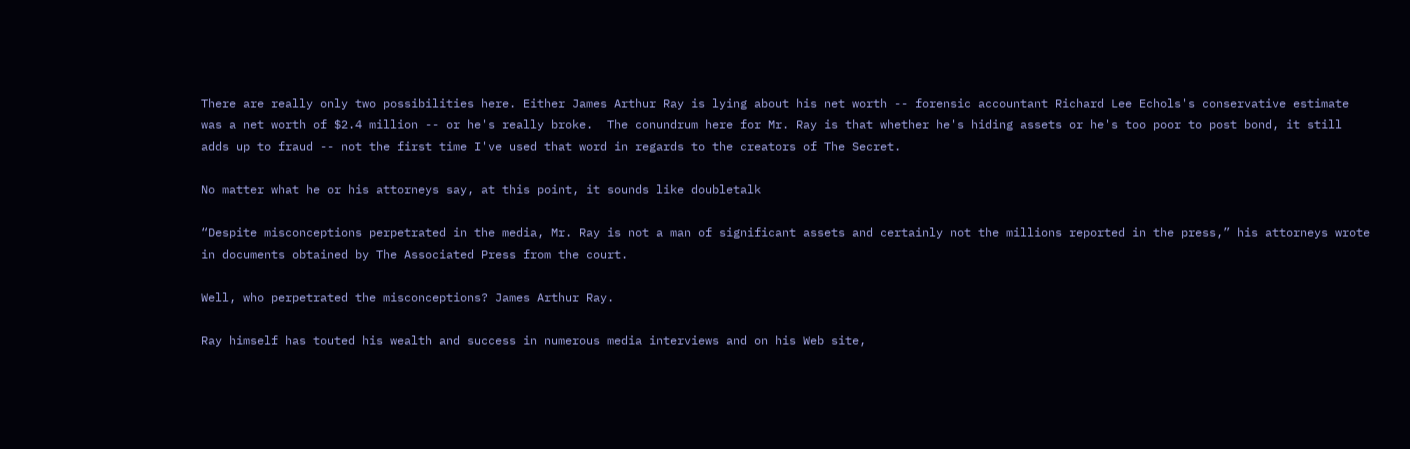There are really only two possibilities here. Either James Arthur Ray is lying about his net worth -- forensic accountant Richard Lee Echols's conservative estimate was a net worth of $2.4 million -- or he's really broke.  The conundrum here for Mr. Ray is that whether he's hiding assets or he's too poor to post bond, it still adds up to fraud -- not the first time I've used that word in regards to the creators of The Secret.

No matter what he or his attorneys say, at this point, it sounds like doubletalk

“Despite misconceptions perpetrated in the media, Mr. Ray is not a man of significant assets and certainly not the millions reported in the press,” his attorneys wrote in documents obtained by The Associated Press from the court.

Well, who perpetrated the misconceptions? James Arthur Ray.

Ray himself has touted his wealth and success in numerous media interviews and on his Web site,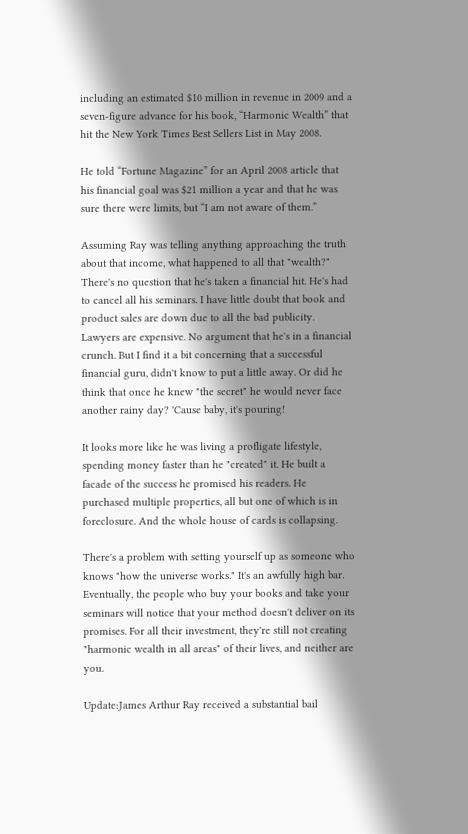including an estimated $10 million in revenue in 2009 and a seven-figure advance for his book, “Harmonic Wealth” that hit the New York Times Best Sellers List in May 2008.

He told “Fortune Magazine” for an April 2008 article that his financial goal was $21 million a year and that he was sure there were limits, but “I am not aware of them.”

Assuming Ray was telling anything approaching the truth about that income, what happened to all that "wealth?" There's no question that he's taken a financial hit. He's had to cancel all his seminars. I have little doubt that book and product sales are down due to all the bad publicity. Lawyers are expensive. No argument that he's in a financial crunch. But I find it a bit concerning that a successful financial guru, didn't know to put a little away. Or did he think that once he knew "the secret" he would never face another rainy day? 'Cause baby, it's pouring!

It looks more like he was living a profligate lifestyle, spending money faster than he "created" it. He built a facade of the success he promised his readers. He purchased multiple properties, all but one of which is in foreclosure. And the whole house of cards is collapsing.

There's a problem with setting yourself up as someone who knows "how the universe works." It's an awfully high bar. Eventually, the people who buy your books and take your seminars will notice that your method doesn't deliver on its promises. For all their investment, they're still not creating "harmonic wealth in all areas" of their lives, and neither are you.

Update:James Arthur Ray received a substantial bail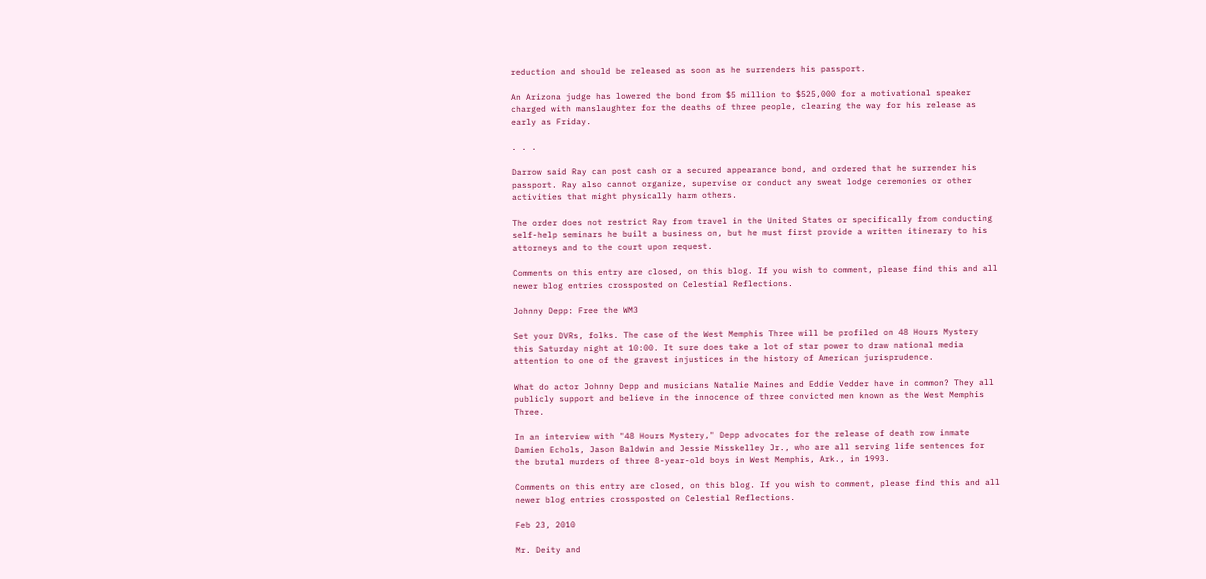reduction and should be released as soon as he surrenders his passport.

An Arizona judge has lowered the bond from $5 million to $525,000 for a motivational speaker charged with manslaughter for the deaths of three people, clearing the way for his release as early as Friday.

. . .

Darrow said Ray can post cash or a secured appearance bond, and ordered that he surrender his passport. Ray also cannot organize, supervise or conduct any sweat lodge ceremonies or other activities that might physically harm others.

The order does not restrict Ray from travel in the United States or specifically from conducting self-help seminars he built a business on, but he must first provide a written itinerary to his attorneys and to the court upon request.

Comments on this entry are closed, on this blog. If you wish to comment, please find this and all newer blog entries crossposted on Celestial Reflections.

Johnny Depp: Free the WM3

Set your DVRs, folks. The case of the West Memphis Three will be profiled on 48 Hours Mystery this Saturday night at 10:00. It sure does take a lot of star power to draw national media attention to one of the gravest injustices in the history of American jurisprudence.

What do actor Johnny Depp and musicians Natalie Maines and Eddie Vedder have in common? They all publicly support and believe in the innocence of three convicted men known as the West Memphis Three.

In an interview with "48 Hours Mystery," Depp advocates for the release of death row inmate Damien Echols, Jason Baldwin and Jessie Misskelley Jr., who are all serving life sentences for the brutal murders of three 8-year-old boys in West Memphis, Ark., in 1993.

Comments on this entry are closed, on this blog. If you wish to comment, please find this and all newer blog entries crossposted on Celestial Reflections.

Feb 23, 2010

Mr. Deity and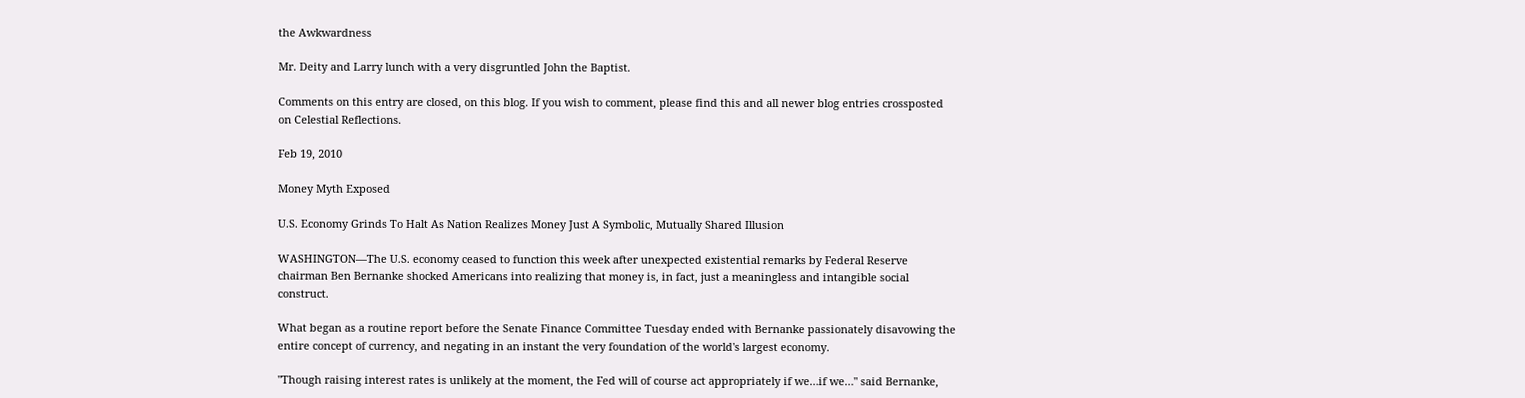the Awkwardness

Mr. Deity and Larry lunch with a very disgruntled John the Baptist.

Comments on this entry are closed, on this blog. If you wish to comment, please find this and all newer blog entries crossposted on Celestial Reflections.

Feb 19, 2010

Money Myth Exposed

U.S. Economy Grinds To Halt As Nation Realizes Money Just A Symbolic, Mutually Shared Illusion

WASHINGTON—The U.S. economy ceased to function this week after unexpected existential remarks by Federal Reserve chairman Ben Bernanke shocked Americans into realizing that money is, in fact, just a meaningless and intangible social construct.

What began as a routine report before the Senate Finance Committee Tuesday ended with Bernanke passionately disavowing the entire concept of currency, and negating in an instant the very foundation of the world's largest economy.

"Though raising interest rates is unlikely at the moment, the Fed will of course act appropriately if we…if we…" said Bernanke,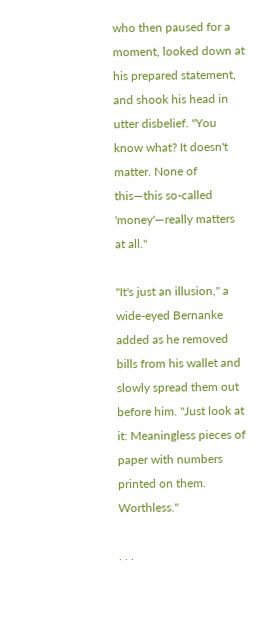who then paused for a moment, looked down at his prepared statement, and shook his head in utter disbelief. "You know what? It doesn't matter. None of this—this so-called 'money'—really matters at all."

"It's just an illusion," a wide-eyed Bernanke added as he removed bills from his wallet and slowly spread them out before him. "Just look at it: Meaningless pieces of paper with numbers printed on them. Worthless."

. . .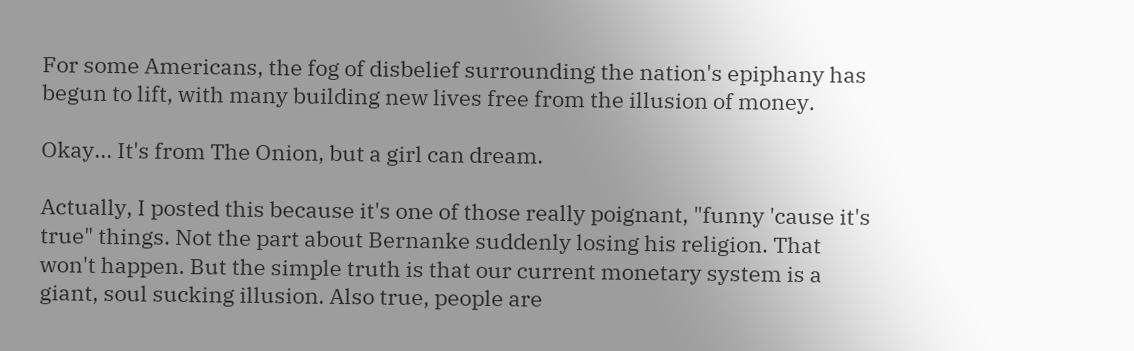For some Americans, the fog of disbelief surrounding the nation's epiphany has begun to lift, with many building new lives free from the illusion of money.

Okay... It's from The Onion, but a girl can dream.

Actually, I posted this because it's one of those really poignant, "funny 'cause it's true" things. Not the part about Bernanke suddenly losing his religion. That won't happen. But the simple truth is that our current monetary system is a giant, soul sucking illusion. Also true, people are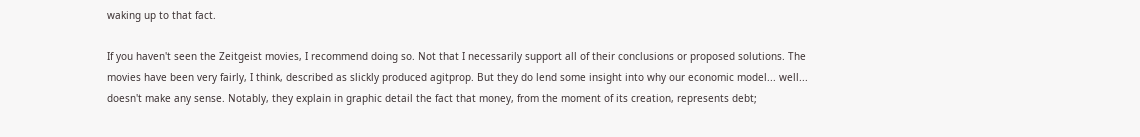waking up to that fact.

If you haven't seen the Zeitgeist movies, I recommend doing so. Not that I necessarily support all of their conclusions or proposed solutions. The movies have been very fairly, I think, described as slickly produced agitprop. But they do lend some insight into why our economic model... well... doesn't make any sense. Notably, they explain in graphic detail the fact that money, from the moment of its creation, represents debt;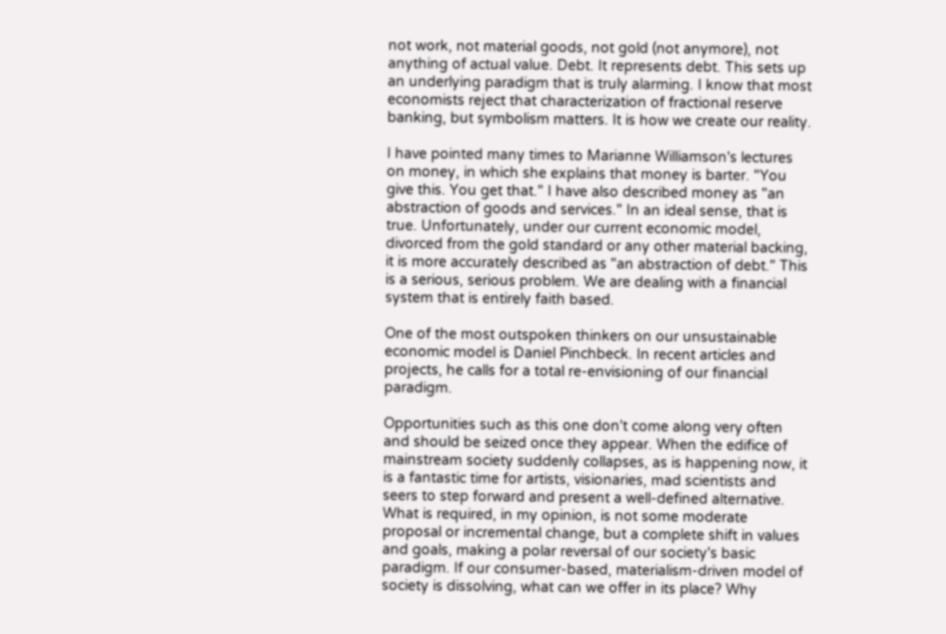not work, not material goods, not gold (not anymore), not anything of actual value. Debt. It represents debt. This sets up an underlying paradigm that is truly alarming. I know that most economists reject that characterization of fractional reserve banking, but symbolism matters. It is how we create our reality.

I have pointed many times to Marianne Williamson's lectures on money, in which she explains that money is barter. "You give this. You get that." I have also described money as "an abstraction of goods and services." In an ideal sense, that is true. Unfortunately, under our current economic model, divorced from the gold standard or any other material backing, it is more accurately described as "an abstraction of debt." This is a serious, serious problem. We are dealing with a financial system that is entirely faith based.

One of the most outspoken thinkers on our unsustainable economic model is Daniel Pinchbeck. In recent articles and projects, he calls for a total re-envisioning of our financial paradigm.

Opportunities such as this one don't come along very often and should be seized once they appear. When the edifice of mainstream society suddenly collapses, as is happening now, it is a fantastic time for artists, visionaries, mad scientists and seers to step forward and present a well-defined alternative. What is required, in my opinion, is not some moderate proposal or incremental change, but a complete shift in values and goals, making a polar reversal of our society's basic paradigm. If our consumer-based, materialism-driven model of society is dissolving, what can we offer in its place? Why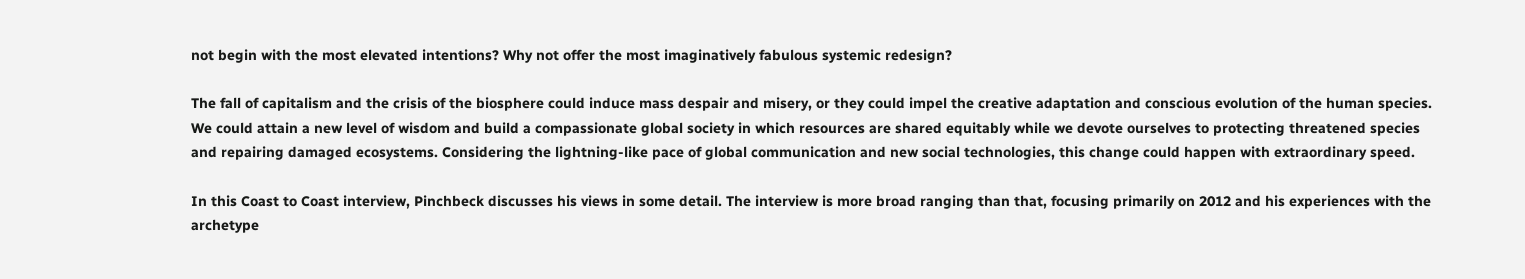not begin with the most elevated intentions? Why not offer the most imaginatively fabulous systemic redesign?

The fall of capitalism and the crisis of the biosphere could induce mass despair and misery, or they could impel the creative adaptation and conscious evolution of the human species. We could attain a new level of wisdom and build a compassionate global society in which resources are shared equitably while we devote ourselves to protecting threatened species and repairing damaged ecosystems. Considering the lightning-like pace of global communication and new social technologies, this change could happen with extraordinary speed.

In this Coast to Coast interview, Pinchbeck discusses his views in some detail. The interview is more broad ranging than that, focusing primarily on 2012 and his experiences with the archetype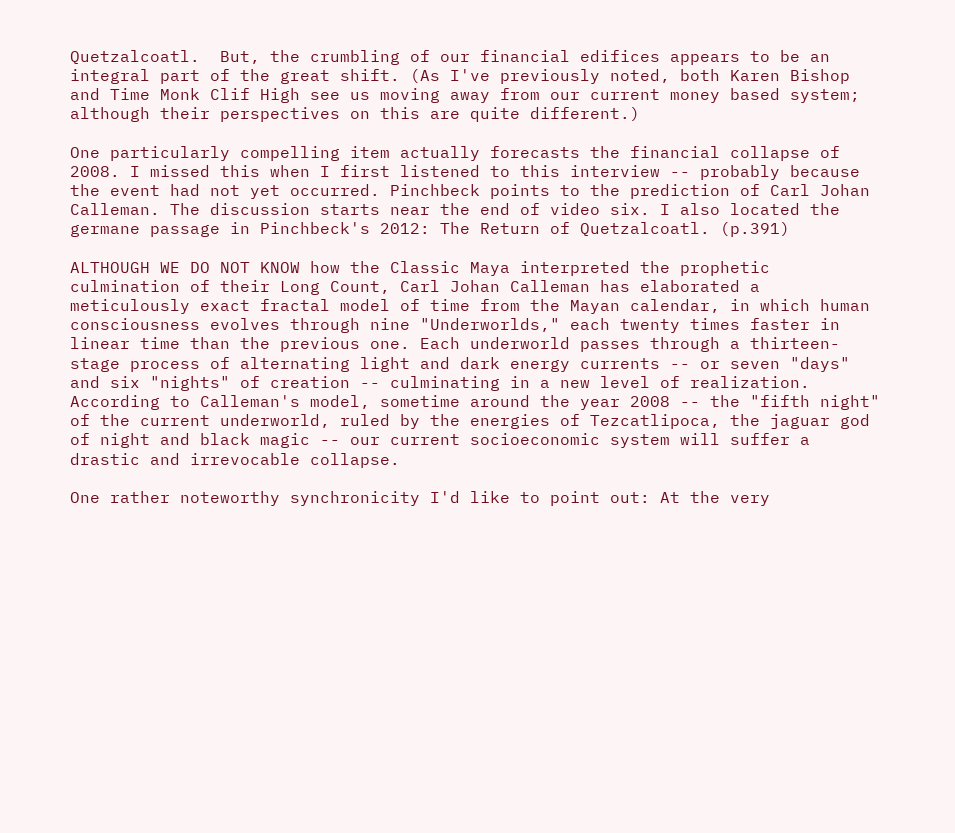Quetzalcoatl.  But, the crumbling of our financial edifices appears to be an integral part of the great shift. (As I've previously noted, both Karen Bishop and Time Monk Clif High see us moving away from our current money based system; although their perspectives on this are quite different.)

One particularly compelling item actually forecasts the financial collapse of 2008. I missed this when I first listened to this interview -- probably because the event had not yet occurred. Pinchbeck points to the prediction of Carl Johan Calleman. The discussion starts near the end of video six. I also located the germane passage in Pinchbeck's 2012: The Return of Quetzalcoatl. (p.391)

ALTHOUGH WE DO NOT KNOW how the Classic Maya interpreted the prophetic culmination of their Long Count, Carl Johan Calleman has elaborated a meticulously exact fractal model of time from the Mayan calendar, in which human consciousness evolves through nine "Underworlds," each twenty times faster in linear time than the previous one. Each underworld passes through a thirteen-stage process of alternating light and dark energy currents -- or seven "days" and six "nights" of creation -- culminating in a new level of realization. According to Calleman's model, sometime around the year 2008 -- the "fifth night" of the current underworld, ruled by the energies of Tezcatlipoca, the jaguar god of night and black magic -- our current socioeconomic system will suffer a drastic and irrevocable collapse.

One rather noteworthy synchronicity I'd like to point out: At the very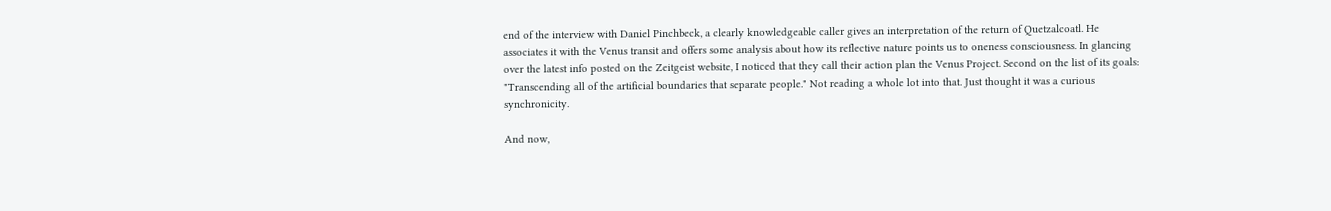end of the interview with Daniel Pinchbeck, a clearly knowledgeable caller gives an interpretation of the return of Quetzalcoatl. He associates it with the Venus transit and offers some analysis about how its reflective nature points us to oneness consciousness. In glancing over the latest info posted on the Zeitgeist website, I noticed that they call their action plan the Venus Project. Second on the list of its goals: "Transcending all of the artificial boundaries that separate people." Not reading a whole lot into that. Just thought it was a curious synchronicity.

And now,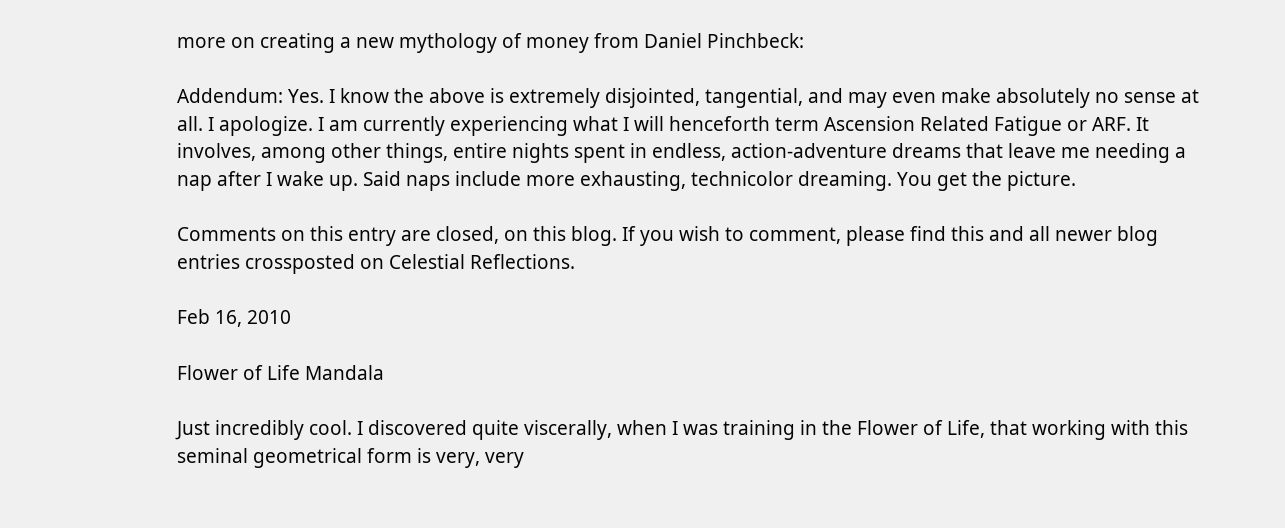more on creating a new mythology of money from Daniel Pinchbeck:

Addendum: Yes. I know the above is extremely disjointed, tangential, and may even make absolutely no sense at all. I apologize. I am currently experiencing what I will henceforth term Ascension Related Fatigue or ARF. It involves, among other things, entire nights spent in endless, action-adventure dreams that leave me needing a nap after I wake up. Said naps include more exhausting, technicolor dreaming. You get the picture.

Comments on this entry are closed, on this blog. If you wish to comment, please find this and all newer blog entries crossposted on Celestial Reflections.

Feb 16, 2010

Flower of Life Mandala

Just incredibly cool. I discovered quite viscerally, when I was training in the Flower of Life, that working with this seminal geometrical form is very, very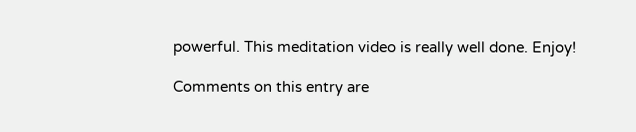powerful. This meditation video is really well done. Enjoy!

Comments on this entry are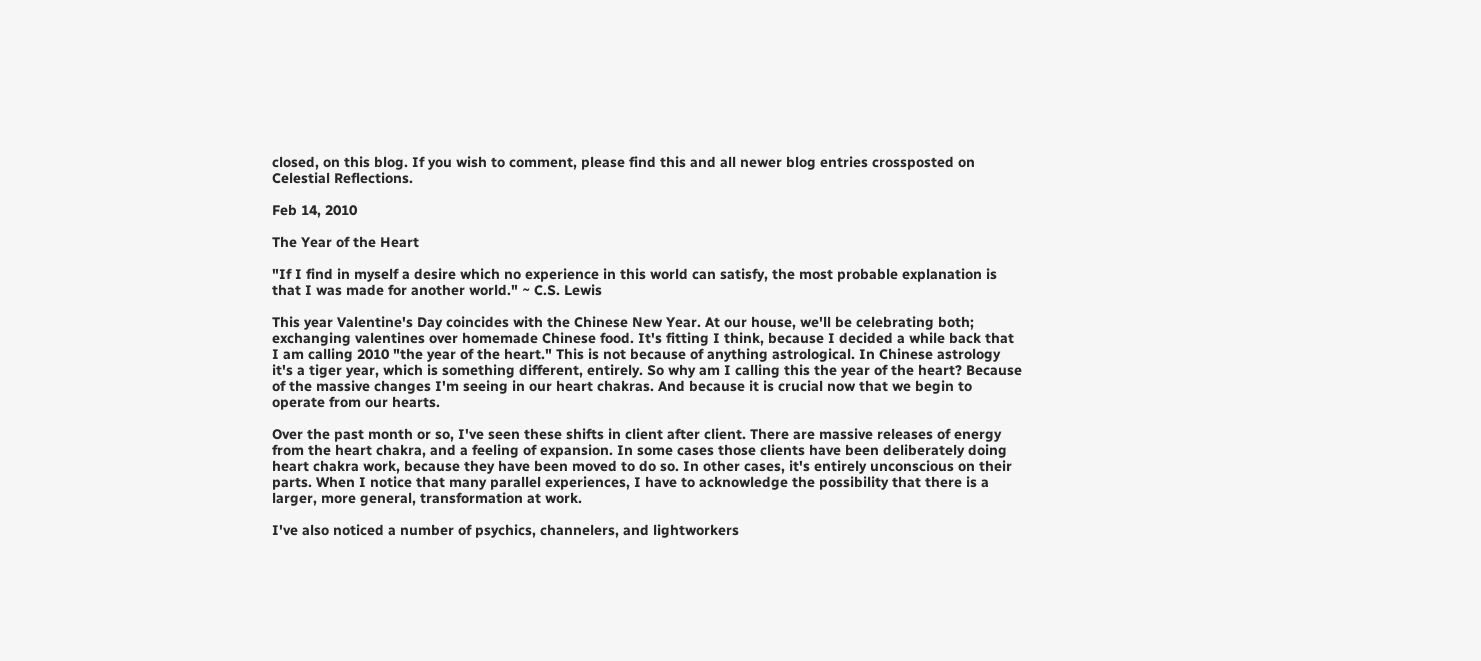closed, on this blog. If you wish to comment, please find this and all newer blog entries crossposted on Celestial Reflections.

Feb 14, 2010

The Year of the Heart

"If I find in myself a desire which no experience in this world can satisfy, the most probable explanation is that I was made for another world." ~ C.S. Lewis

This year Valentine's Day coincides with the Chinese New Year. At our house, we'll be celebrating both; exchanging valentines over homemade Chinese food. It's fitting I think, because I decided a while back that I am calling 2010 "the year of the heart." This is not because of anything astrological. In Chinese astrology it's a tiger year, which is something different, entirely. So why am I calling this the year of the heart? Because of the massive changes I'm seeing in our heart chakras. And because it is crucial now that we begin to operate from our hearts.

Over the past month or so, I've seen these shifts in client after client. There are massive releases of energy from the heart chakra, and a feeling of expansion. In some cases those clients have been deliberately doing heart chakra work, because they have been moved to do so. In other cases, it's entirely unconscious on their parts. When I notice that many parallel experiences, I have to acknowledge the possibility that there is a larger, more general, transformation at work.

I've also noticed a number of psychics, channelers, and lightworkers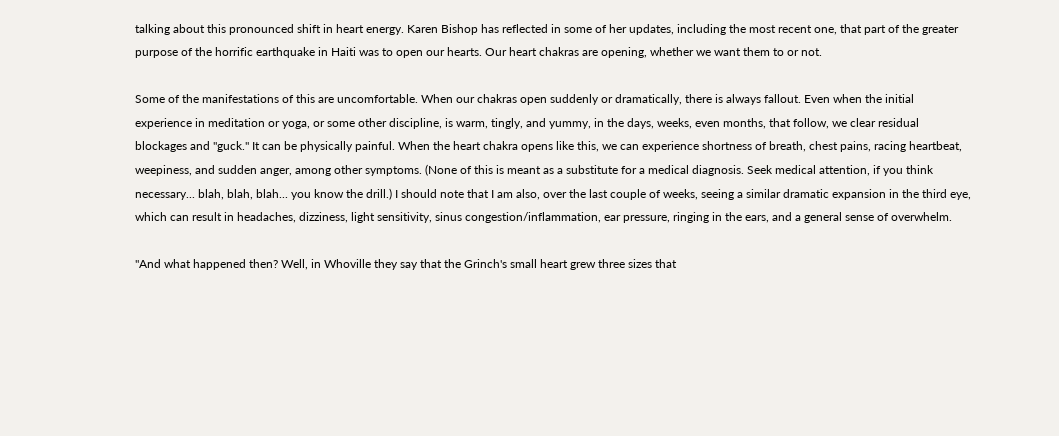talking about this pronounced shift in heart energy. Karen Bishop has reflected in some of her updates, including the most recent one, that part of the greater purpose of the horrific earthquake in Haiti was to open our hearts. Our heart chakras are opening, whether we want them to or not.

Some of the manifestations of this are uncomfortable. When our chakras open suddenly or dramatically, there is always fallout. Even when the initial experience in meditation or yoga, or some other discipline, is warm, tingly, and yummy, in the days, weeks, even months, that follow, we clear residual blockages and "guck." It can be physically painful. When the heart chakra opens like this, we can experience shortness of breath, chest pains, racing heartbeat, weepiness, and sudden anger, among other symptoms. (None of this is meant as a substitute for a medical diagnosis. Seek medical attention, if you think necessary... blah, blah, blah... you know the drill.) I should note that I am also, over the last couple of weeks, seeing a similar dramatic expansion in the third eye, which can result in headaches, dizziness, light sensitivity, sinus congestion/inflammation, ear pressure, ringing in the ears, and a general sense of overwhelm.

"And what happened then? Well, in Whoville they say that the Grinch's small heart grew three sizes that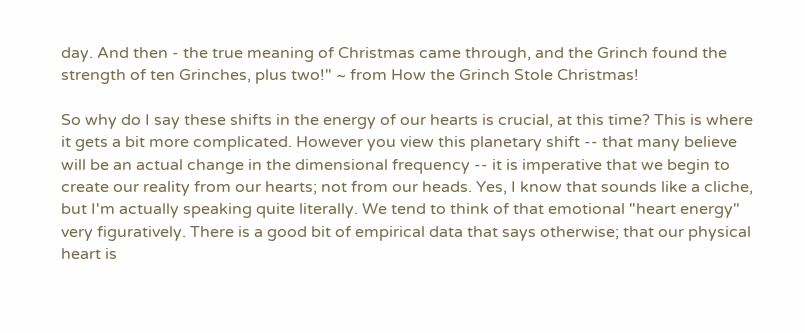day. And then - the true meaning of Christmas came through, and the Grinch found the strength of ten Grinches, plus two!" ~ from How the Grinch Stole Christmas!

So why do I say these shifts in the energy of our hearts is crucial, at this time? This is where it gets a bit more complicated. However you view this planetary shift -- that many believe will be an actual change in the dimensional frequency -- it is imperative that we begin to create our reality from our hearts; not from our heads. Yes, I know that sounds like a cliche, but I'm actually speaking quite literally. We tend to think of that emotional "heart energy" very figuratively. There is a good bit of empirical data that says otherwise; that our physical heart is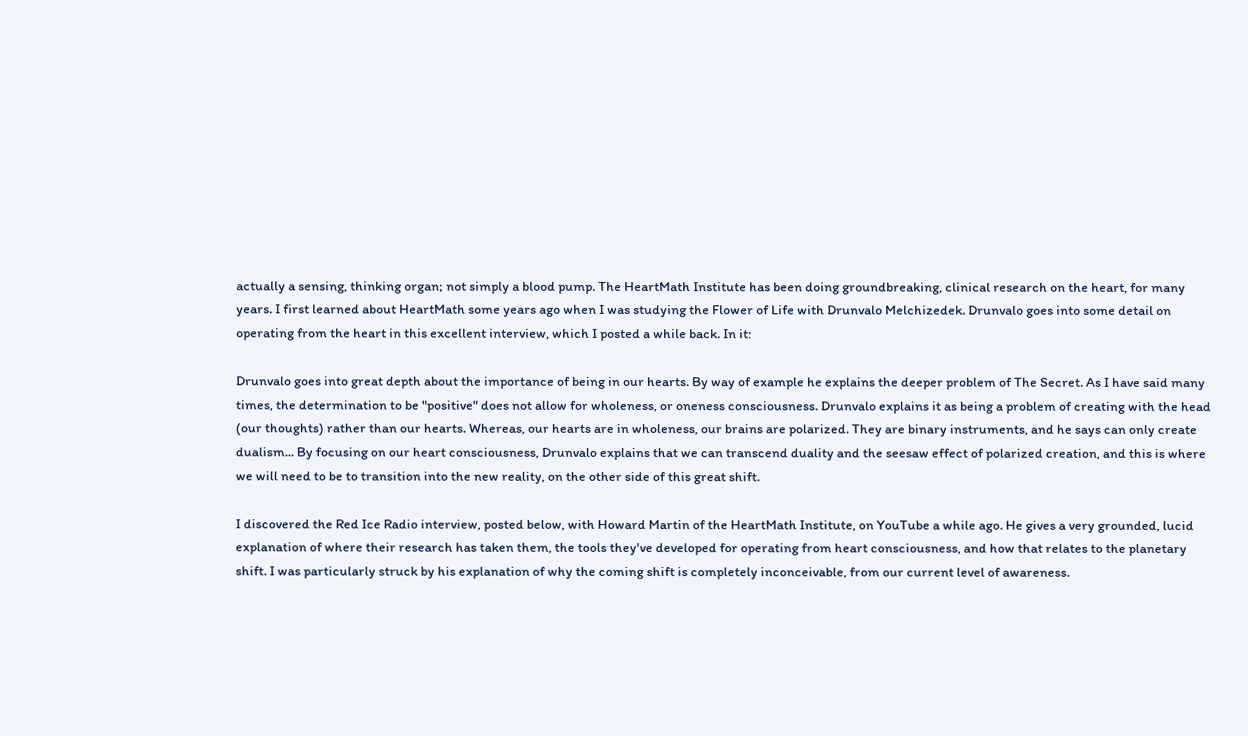actually a sensing, thinking organ; not simply a blood pump. The HeartMath Institute has been doing groundbreaking, clinical research on the heart, for many years. I first learned about HeartMath some years ago when I was studying the Flower of Life with Drunvalo Melchizedek. Drunvalo goes into some detail on operating from the heart in this excellent interview, which I posted a while back. In it:

Drunvalo goes into great depth about the importance of being in our hearts. By way of example he explains the deeper problem of The Secret. As I have said many times, the determination to be "positive" does not allow for wholeness, or oneness consciousness. Drunvalo explains it as being a problem of creating with the head (our thoughts) rather than our hearts. Whereas, our hearts are in wholeness, our brains are polarized. They are binary instruments, and he says can only create dualism... By focusing on our heart consciousness, Drunvalo explains that we can transcend duality and the seesaw effect of polarized creation, and this is where we will need to be to transition into the new reality, on the other side of this great shift.

I discovered the Red Ice Radio interview, posted below, with Howard Martin of the HeartMath Institute, on YouTube a while ago. He gives a very grounded, lucid explanation of where their research has taken them, the tools they've developed for operating from heart consciousness, and how that relates to the planetary shift. I was particularly struck by his explanation of why the coming shift is completely inconceivable, from our current level of awareness.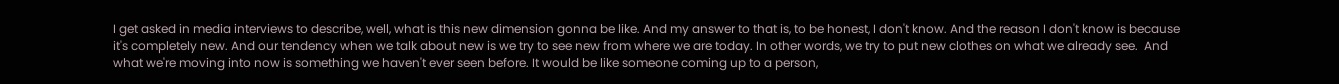I get asked in media interviews to describe, well, what is this new dimension gonna be like. And my answer to that is, to be honest, I don't know. And the reason I don't know is because it's completely new. And our tendency when we talk about new is we try to see new from where we are today. In other words, we try to put new clothes on what we already see.  And what we're moving into now is something we haven't ever seen before. It would be like someone coming up to a person,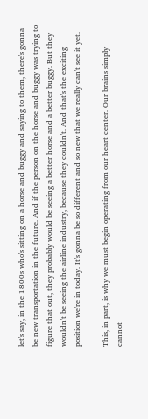let's say, in the 1800s who's sitting on a horse and buggy and saying to them, there's gonna be new transportation in the future. And if the person on the horse and buggy was trying to figure that out, they probably would be seeing a better horse and a better buggy. But they wouldn't be seeing the airline industry, because they couldn't. And that's the exciting position we're in today. It's gonna be so different and so new that we really can't see it yet.

This, in part, is why we must begin operating from our heart center. Our brains simply cannot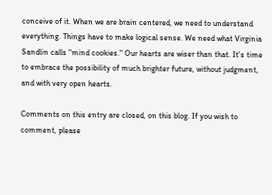conceive of it. When we are brain centered, we need to understand everything. Things have to make logical sense. We need what Virginia Sandlin calls "mind cookies." Our hearts are wiser than that. It's time to embrace the possibility of much brighter future, without judgment, and with very open hearts.

Comments on this entry are closed, on this blog. If you wish to comment, please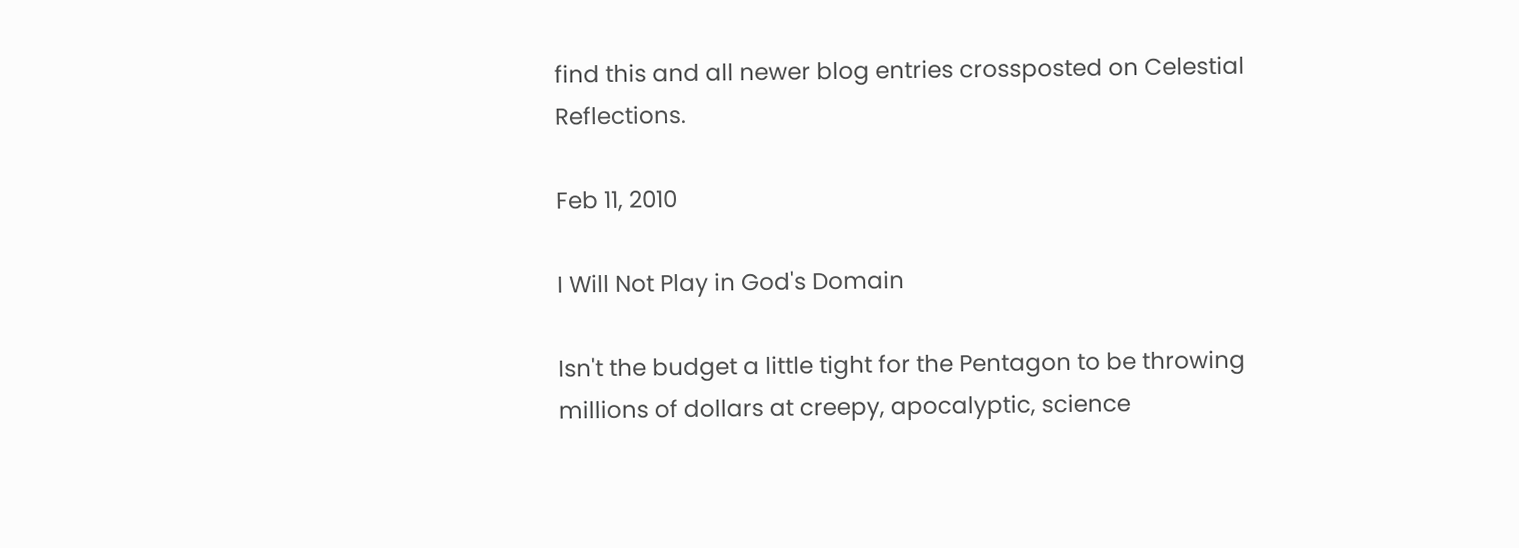find this and all newer blog entries crossposted on Celestial Reflections.

Feb 11, 2010

I Will Not Play in God's Domain

Isn't the budget a little tight for the Pentagon to be throwing millions of dollars at creepy, apocalyptic, science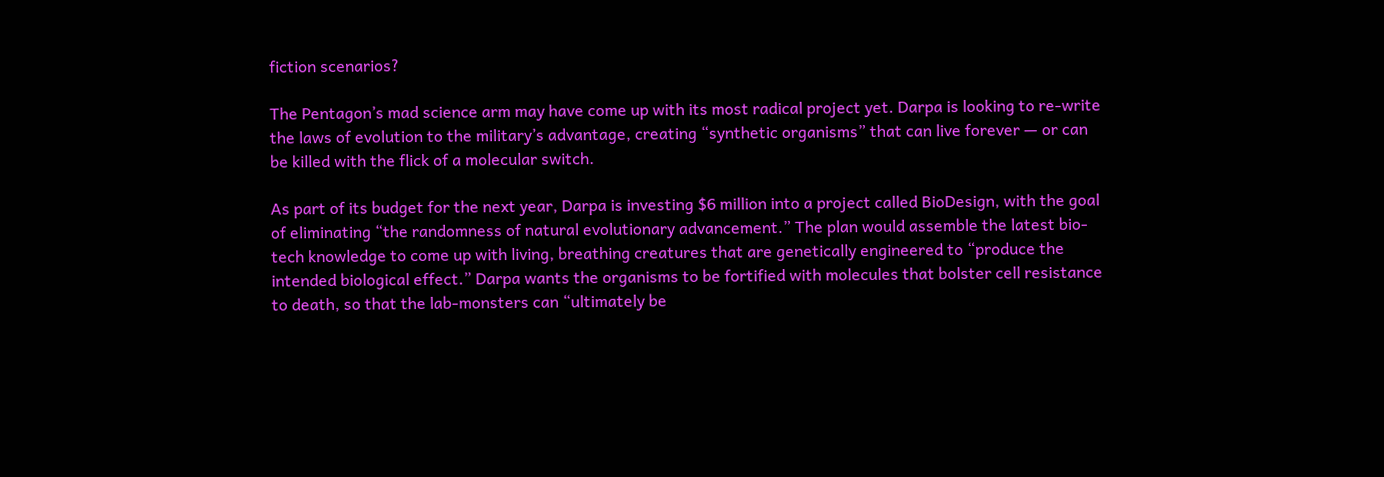fiction scenarios?

The Pentagon’s mad science arm may have come up with its most radical project yet. Darpa is looking to re-write the laws of evolution to the military’s advantage, creating “synthetic organisms” that can live forever — or can be killed with the flick of a molecular switch.

As part of its budget for the next year, Darpa is investing $6 million into a project called BioDesign, with the goal of eliminating “the randomness of natural evolutionary advancement.” The plan would assemble the latest bio-tech knowledge to come up with living, breathing creatures that are genetically engineered to “produce the intended biological effect.” Darpa wants the organisms to be fortified with molecules that bolster cell resistance to death, so that the lab-monsters can “ultimately be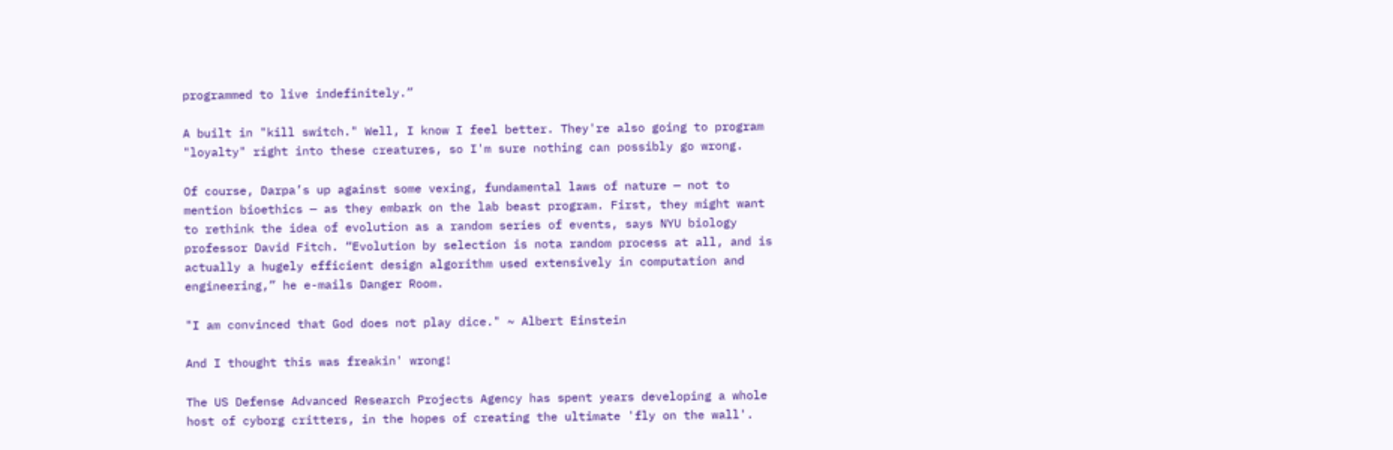programmed to live indefinitely.”

A built in "kill switch." Well, I know I feel better. They're also going to program "loyalty" right into these creatures, so I'm sure nothing can possibly go wrong.

Of course, Darpa’s up against some vexing, fundamental laws of nature — not to mention bioethics — as they embark on the lab beast program. First, they might want to rethink the idea of evolution as a random series of events, says NYU biology professor David Fitch. “Evolution by selection is nota random process at all, and is actually a hugely efficient design algorithm used extensively in computation and engineering,” he e-mails Danger Room.

"I am convinced that God does not play dice." ~ Albert Einstein

And I thought this was freakin' wrong!

The US Defense Advanced Research Projects Agency has spent years developing a whole host of cyborg critters, in the hopes of creating the ultimate 'fly on the wall'.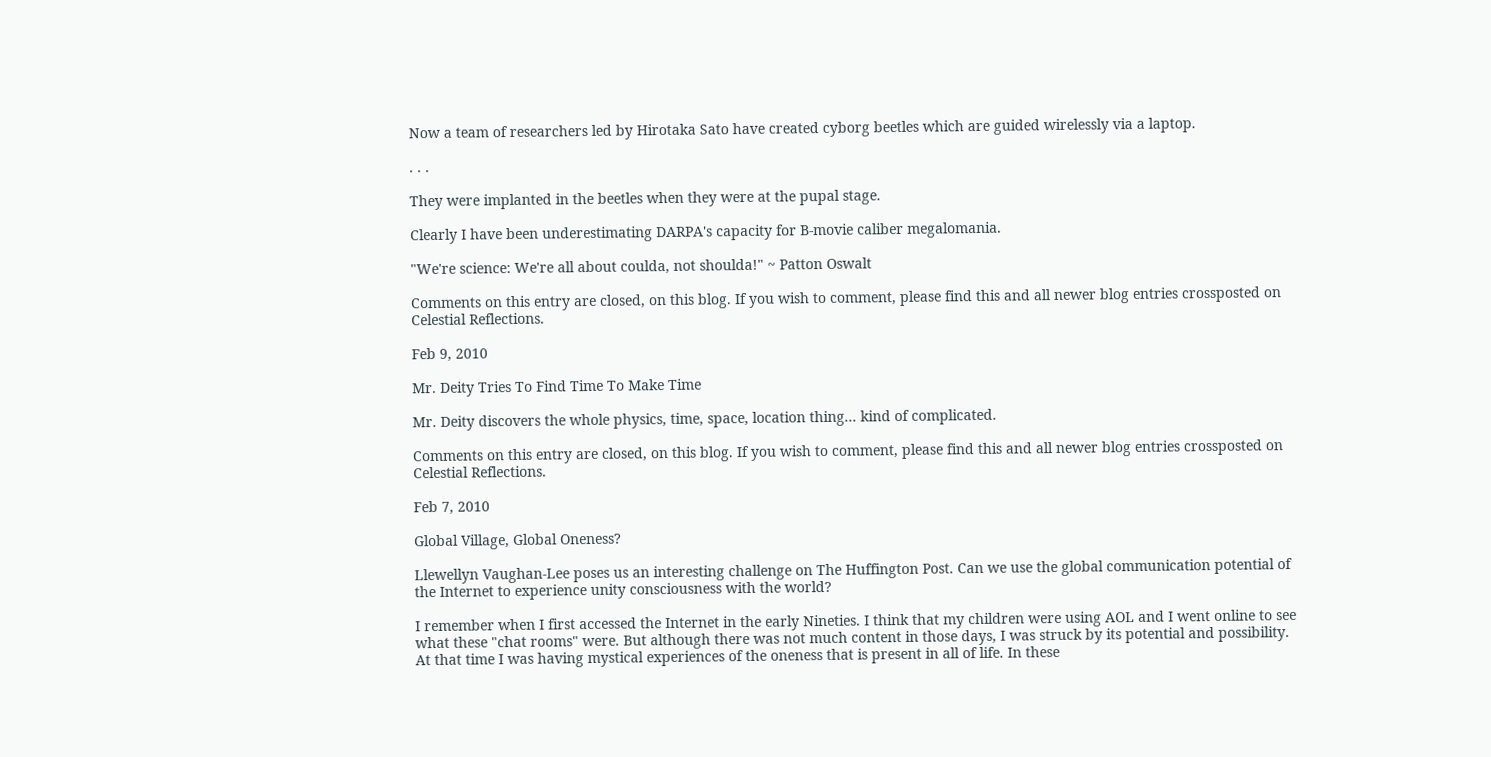Now a team of researchers led by Hirotaka Sato have created cyborg beetles which are guided wirelessly via a laptop.

. . .

They were implanted in the beetles when they were at the pupal stage.

Clearly I have been underestimating DARPA's capacity for B-movie caliber megalomania.

"We're science: We're all about coulda, not shoulda!" ~ Patton Oswalt

Comments on this entry are closed, on this blog. If you wish to comment, please find this and all newer blog entries crossposted on Celestial Reflections.

Feb 9, 2010

Mr. Deity Tries To Find Time To Make Time

Mr. Deity discovers the whole physics, time, space, location thing... kind of complicated.

Comments on this entry are closed, on this blog. If you wish to comment, please find this and all newer blog entries crossposted on Celestial Reflections.

Feb 7, 2010

Global Village, Global Oneness?

Llewellyn Vaughan-Lee poses us an interesting challenge on The Huffington Post. Can we use the global communication potential of the Internet to experience unity consciousness with the world?

I remember when I first accessed the Internet in the early Nineties. I think that my children were using AOL and I went online to see what these "chat rooms" were. But although there was not much content in those days, I was struck by its potential and possibility. At that time I was having mystical experiences of the oneness that is present in all of life. In these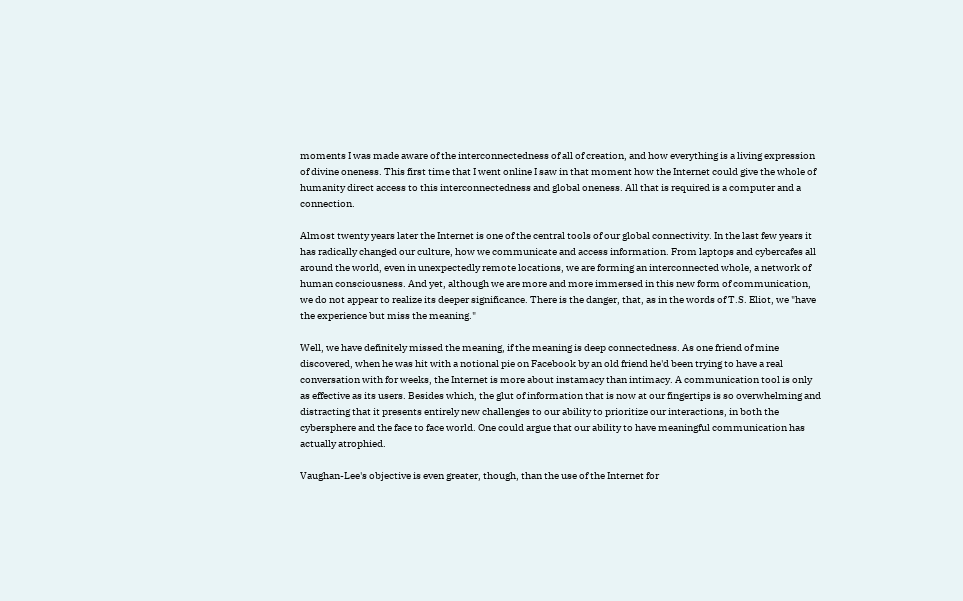moments I was made aware of the interconnectedness of all of creation, and how everything is a living expression of divine oneness. This first time that I went online I saw in that moment how the Internet could give the whole of humanity direct access to this interconnectedness and global oneness. All that is required is a computer and a connection.

Almost twenty years later the Internet is one of the central tools of our global connectivity. In the last few years it has radically changed our culture, how we communicate and access information. From laptops and cybercafes all around the world, even in unexpectedly remote locations, we are forming an interconnected whole, a network of human consciousness. And yet, although we are more and more immersed in this new form of communication, we do not appear to realize its deeper significance. There is the danger, that, as in the words of T.S. Eliot, we "have the experience but miss the meaning."

Well, we have definitely missed the meaning, if the meaning is deep connectedness. As one friend of mine discovered, when he was hit with a notional pie on Facebook by an old friend he'd been trying to have a real conversation with for weeks, the Internet is more about instamacy than intimacy. A communication tool is only as effective as its users. Besides which, the glut of information that is now at our fingertips is so overwhelming and distracting that it presents entirely new challenges to our ability to prioritize our interactions, in both the cybersphere and the face to face world. One could argue that our ability to have meaningful communication has actually atrophied.

Vaughan-Lee's objective is even greater, though, than the use of the Internet for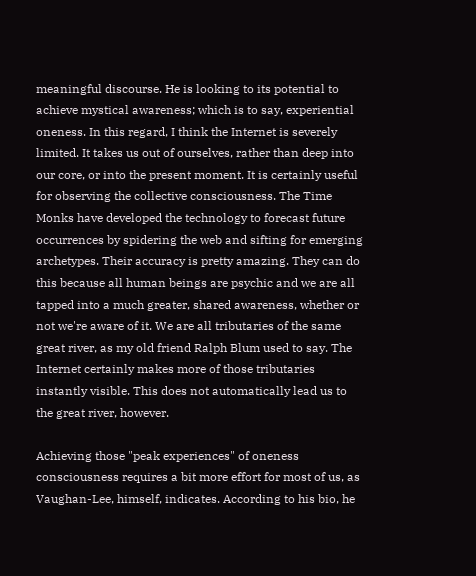meaningful discourse. He is looking to its potential to achieve mystical awareness; which is to say, experiential oneness. In this regard, I think the Internet is severely limited. It takes us out of ourselves, rather than deep into our core, or into the present moment. It is certainly useful for observing the collective consciousness. The Time Monks have developed the technology to forecast future occurrences by spidering the web and sifting for emerging archetypes. Their accuracy is pretty amazing. They can do this because all human beings are psychic and we are all tapped into a much greater, shared awareness, whether or not we're aware of it. We are all tributaries of the same great river, as my old friend Ralph Blum used to say. The Internet certainly makes more of those tributaries instantly visible. This does not automatically lead us to the great river, however.

Achieving those "peak experiences" of oneness consciousness requires a bit more effort for most of us, as Vaughan-Lee, himself, indicates. According to his bio, he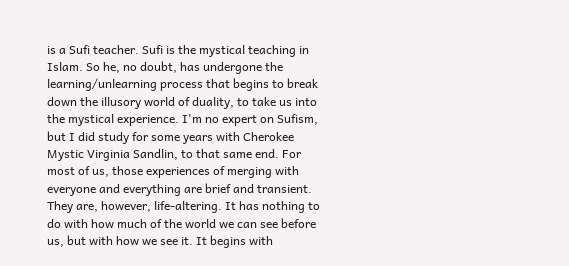is a Sufi teacher. Sufi is the mystical teaching in Islam. So he, no doubt, has undergone the learning/unlearning process that begins to break down the illusory world of duality, to take us into the mystical experience. I'm no expert on Sufism, but I did study for some years with Cherokee Mystic Virginia Sandlin, to that same end. For most of us, those experiences of merging with everyone and everything are brief and transient. They are, however, life-altering. It has nothing to do with how much of the world we can see before us, but with how we see it. It begins with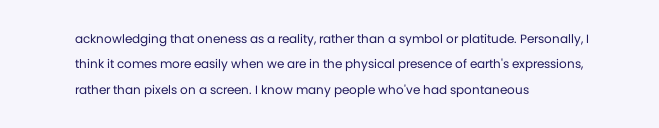acknowledging that oneness as a reality, rather than a symbol or platitude. Personally, I think it comes more easily when we are in the physical presence of earth's expressions, rather than pixels on a screen. I know many people who've had spontaneous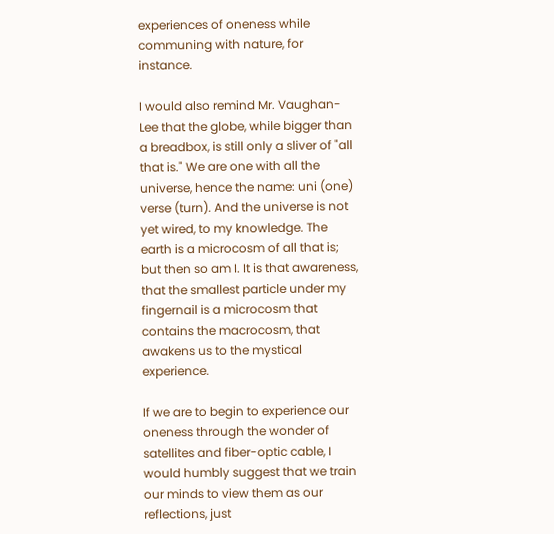experiences of oneness while communing with nature, for instance.

I would also remind Mr. Vaughan-Lee that the globe, while bigger than a breadbox, is still only a sliver of "all that is." We are one with all the universe, hence the name: uni (one) verse (turn). And the universe is not yet wired, to my knowledge. The earth is a microcosm of all that is; but then so am I. It is that awareness, that the smallest particle under my fingernail is a microcosm that contains the macrocosm, that awakens us to the mystical experience.

If we are to begin to experience our oneness through the wonder of satellites and fiber-optic cable, I would humbly suggest that we train our minds to view them as our reflections, just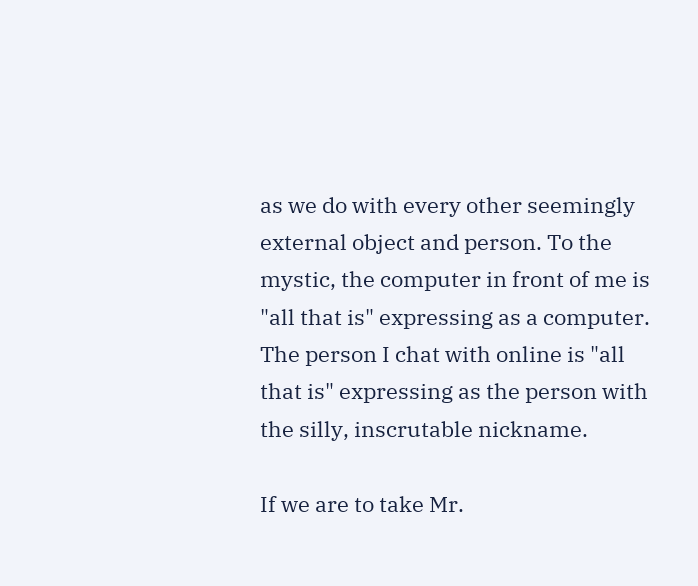as we do with every other seemingly external object and person. To the mystic, the computer in front of me is "all that is" expressing as a computer. The person I chat with online is "all that is" expressing as the person with the silly, inscrutable nickname.

If we are to take Mr.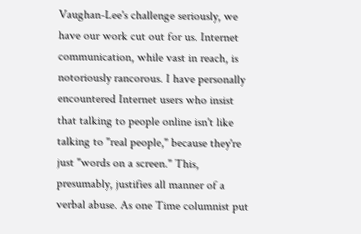Vaughan-Lee's challenge seriously, we have our work cut out for us. Internet communication, while vast in reach, is notoriously rancorous. I have personally encountered Internet users who insist that talking to people online isn't like talking to "real people," because they're just "words on a screen." This, presumably, justifies all manner of a verbal abuse. As one Time columnist put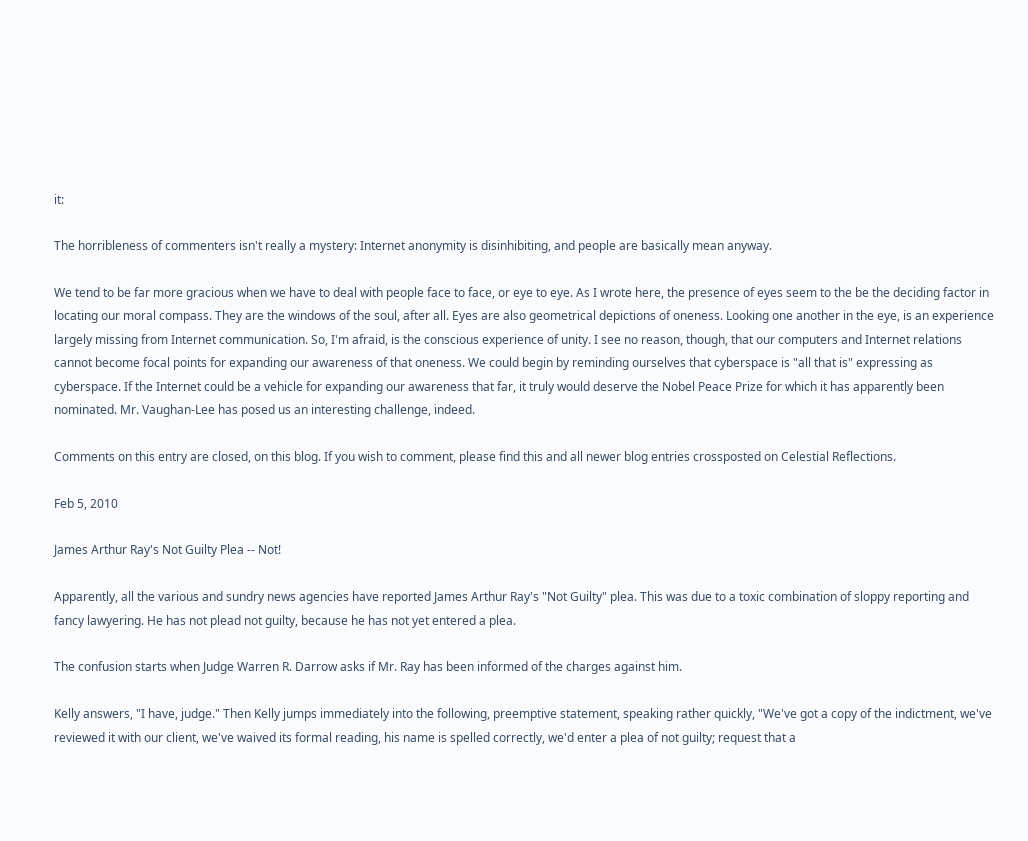it:

The horribleness of commenters isn't really a mystery: Internet anonymity is disinhibiting, and people are basically mean anyway.

We tend to be far more gracious when we have to deal with people face to face, or eye to eye. As I wrote here, the presence of eyes seem to the be the deciding factor in locating our moral compass. They are the windows of the soul, after all. Eyes are also geometrical depictions of oneness. Looking one another in the eye, is an experience largely missing from Internet communication. So, I'm afraid, is the conscious experience of unity. I see no reason, though, that our computers and Internet relations cannot become focal points for expanding our awareness of that oneness. We could begin by reminding ourselves that cyberspace is "all that is" expressing as cyberspace. If the Internet could be a vehicle for expanding our awareness that far, it truly would deserve the Nobel Peace Prize for which it has apparently been nominated. Mr. Vaughan-Lee has posed us an interesting challenge, indeed.

Comments on this entry are closed, on this blog. If you wish to comment, please find this and all newer blog entries crossposted on Celestial Reflections.

Feb 5, 2010

James Arthur Ray's Not Guilty Plea -- Not!

Apparently, all the various and sundry news agencies have reported James Arthur Ray's "Not Guilty" plea. This was due to a toxic combination of sloppy reporting and fancy lawyering. He has not plead not guilty, because he has not yet entered a plea.

The confusion starts when Judge Warren R. Darrow asks if Mr. Ray has been informed of the charges against him.

Kelly answers, "I have, judge." Then Kelly jumps immediately into the following, preemptive statement, speaking rather quickly, "We've got a copy of the indictment, we've reviewed it with our client, we've waived its formal reading, his name is spelled correctly, we'd enter a plea of not guilty; request that a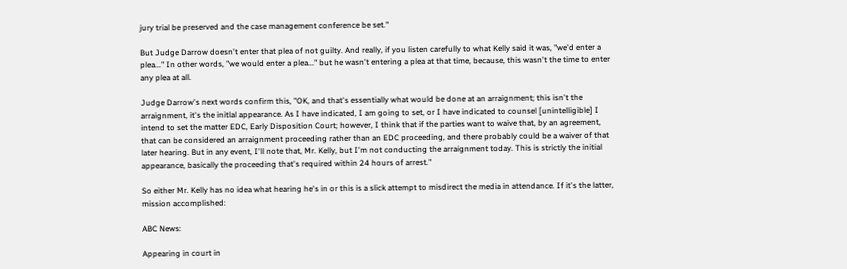jury trial be preserved and the case management conference be set."

But Judge Darrow doesn't enter that plea of not guilty. And really, if you listen carefully to what Kelly said it was, "we'd enter a plea..." In other words, "we would enter a plea..." but he wasn't entering a plea at that time, because, this wasn't the time to enter any plea at all.

Judge Darrow's next words confirm this, "OK, and that's essentially what would be done at an arraignment; this isn't the arraignment, it's the initlal appearance. As I have indicated, I am going to set, or I have indicated to counsel [unintelligible] I intend to set the matter EDC, Early Disposition Court; however, I think that if the parties want to waive that, by an agreement, that can be considered an arraignment proceeding rather than an EDC proceeding, and there probably could be a waiver of that later hearing. But in any event, I'll note that, Mr. Kelly, but I'm not conducting the arraignment today. This is strictly the initial appearance, basically the proceeding that's required within 24 hours of arrest."

So either Mr. Kelly has no idea what hearing he's in or this is a slick attempt to misdirect the media in attendance. If it's the latter, mission accomplished:

ABC News:

Appearing in court in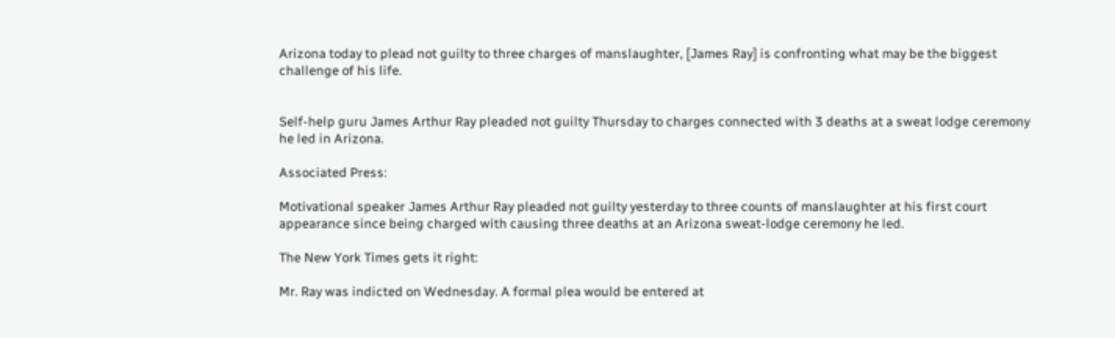Arizona today to plead not guilty to three charges of manslaughter, [James Ray] is confronting what may be the biggest challenge of his life.


Self-help guru James Arthur Ray pleaded not guilty Thursday to charges connected with 3 deaths at a sweat lodge ceremony he led in Arizona.

Associated Press:

Motivational speaker James Arthur Ray pleaded not guilty yesterday to three counts of manslaughter at his first court appearance since being charged with causing three deaths at an Arizona sweat-lodge ceremony he led.

The New York Times gets it right:

Mr. Ray was indicted on Wednesday. A formal plea would be entered at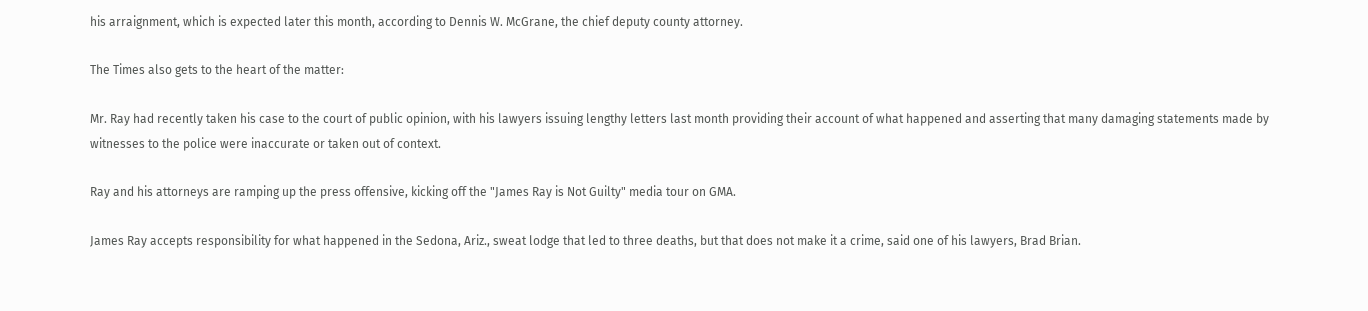his arraignment, which is expected later this month, according to Dennis W. McGrane, the chief deputy county attorney.

The Times also gets to the heart of the matter:

Mr. Ray had recently taken his case to the court of public opinion, with his lawyers issuing lengthy letters last month providing their account of what happened and asserting that many damaging statements made by witnesses to the police were inaccurate or taken out of context.

Ray and his attorneys are ramping up the press offensive, kicking off the "James Ray is Not Guilty" media tour on GMA.

James Ray accepts responsibility for what happened in the Sedona, Ariz., sweat lodge that led to three deaths, but that does not make it a crime, said one of his lawyers, Brad Brian.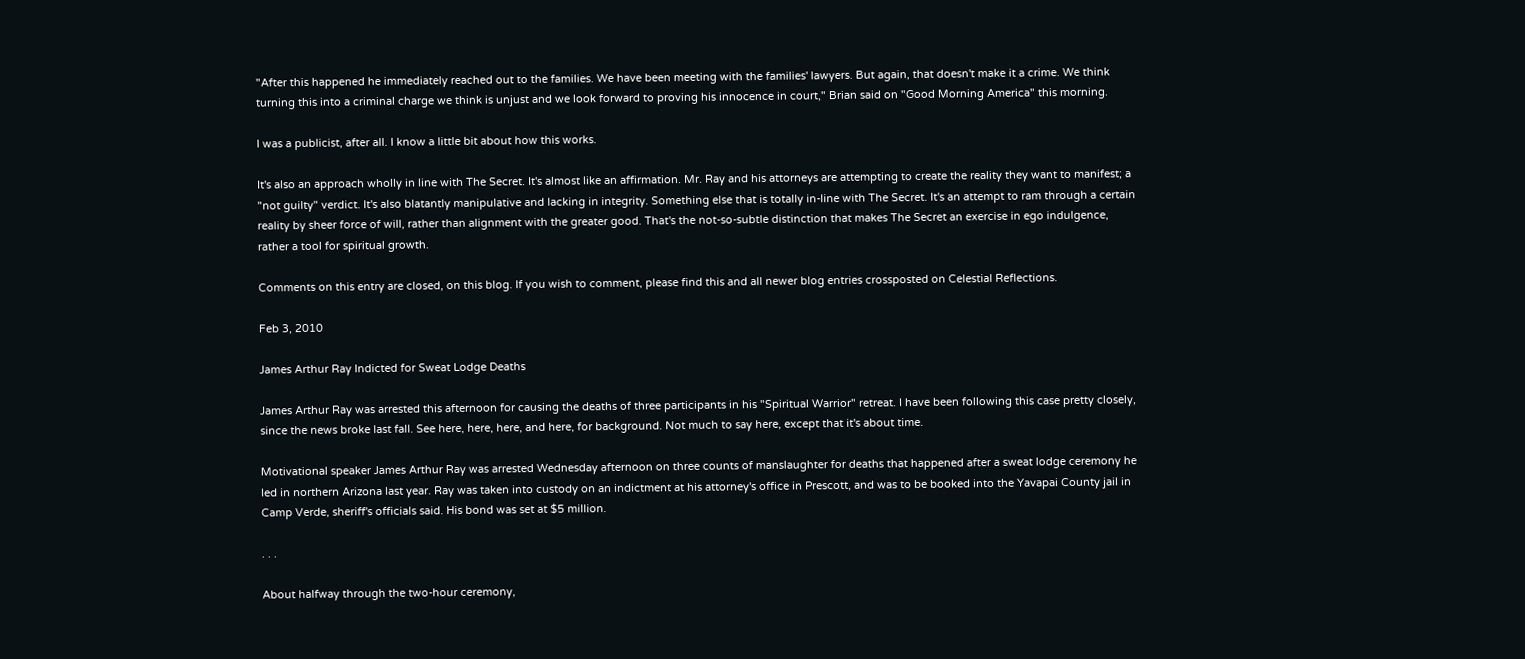"After this happened he immediately reached out to the families. We have been meeting with the families' lawyers. But again, that doesn't make it a crime. We think turning this into a criminal charge we think is unjust and we look forward to proving his innocence in court," Brian said on "Good Morning America" this morning.

I was a publicist, after all. I know a little bit about how this works.

It's also an approach wholly in line with The Secret. It's almost like an affirmation. Mr. Ray and his attorneys are attempting to create the reality they want to manifest; a "not guilty" verdict. It's also blatantly manipulative and lacking in integrity. Something else that is totally in-line with The Secret. It's an attempt to ram through a certain reality by sheer force of will, rather than alignment with the greater good. That's the not-so-subtle distinction that makes The Secret an exercise in ego indulgence, rather a tool for spiritual growth.

Comments on this entry are closed, on this blog. If you wish to comment, please find this and all newer blog entries crossposted on Celestial Reflections.

Feb 3, 2010

James Arthur Ray Indicted for Sweat Lodge Deaths

James Arthur Ray was arrested this afternoon for causing the deaths of three participants in his "Spiritual Warrior" retreat. I have been following this case pretty closely, since the news broke last fall. See here, here, here, and here, for background. Not much to say here, except that it's about time.

Motivational speaker James Arthur Ray was arrested Wednesday afternoon on three counts of manslaughter for deaths that happened after a sweat lodge ceremony he led in northern Arizona last year. Ray was taken into custody on an indictment at his attorney's office in Prescott, and was to be booked into the Yavapai County jail in Camp Verde, sheriff's officials said. His bond was set at $5 million.

. . .

About halfway through the two-hour ceremony,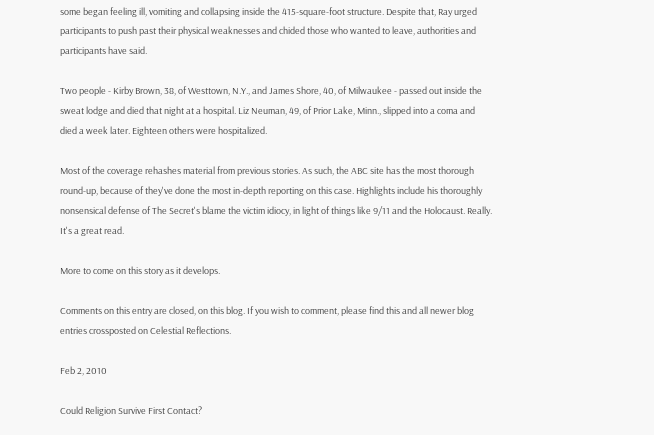some began feeling ill, vomiting and collapsing inside the 415-square-foot structure. Despite that, Ray urged participants to push past their physical weaknesses and chided those who wanted to leave, authorities and participants have said.

Two people - Kirby Brown, 38, of Westtown, N.Y., and James Shore, 40, of Milwaukee - passed out inside the sweat lodge and died that night at a hospital. Liz Neuman, 49, of Prior Lake, Minn., slipped into a coma and died a week later. Eighteen others were hospitalized.

Most of the coverage rehashes material from previous stories. As such, the ABC site has the most thorough round-up, because of they've done the most in-depth reporting on this case. Highlights include his thoroughly nonsensical defense of The Secret's blame the victim idiocy, in light of things like 9/11 and the Holocaust. Really. It's a great read.

More to come on this story as it develops.

Comments on this entry are closed, on this blog. If you wish to comment, please find this and all newer blog entries crossposted on Celestial Reflections.

Feb 2, 2010

Could Religion Survive First Contact?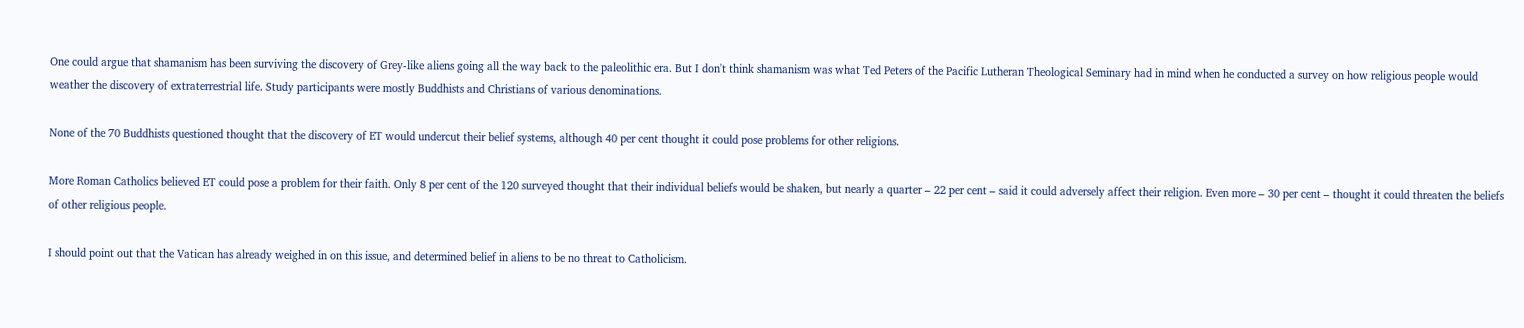One could argue that shamanism has been surviving the discovery of Grey-like aliens going all the way back to the paleolithic era. But I don't think shamanism was what Ted Peters of the Pacific Lutheran Theological Seminary had in mind when he conducted a survey on how religious people would weather the discovery of extraterrestrial life. Study participants were mostly Buddhists and Christians of various denominations.

None of the 70 Buddhists questioned thought that the discovery of ET would undercut their belief systems, although 40 per cent thought it could pose problems for other religions.

More Roman Catholics believed ET could pose a problem for their faith. Only 8 per cent of the 120 surveyed thought that their individual beliefs would be shaken, but nearly a quarter – 22 per cent – said it could adversely affect their religion. Even more – 30 per cent – thought it could threaten the beliefs of other religious people.

I should point out that the Vatican has already weighed in on this issue, and determined belief in aliens to be no threat to Catholicism.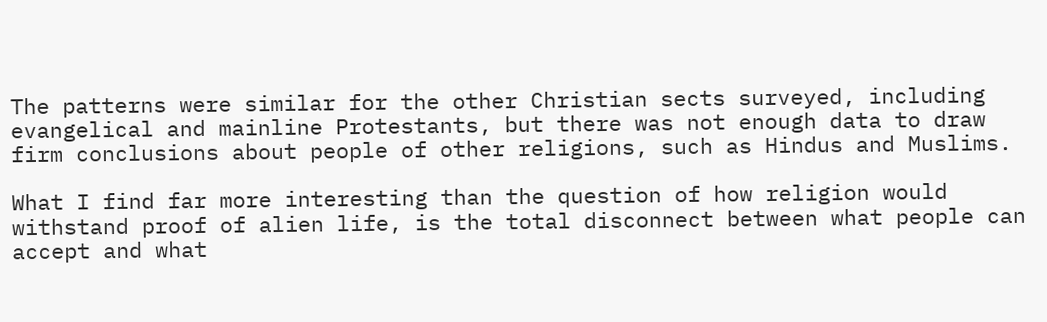The patterns were similar for the other Christian sects surveyed, including evangelical and mainline Protestants, but there was not enough data to draw firm conclusions about people of other religions, such as Hindus and Muslims.

What I find far more interesting than the question of how religion would withstand proof of alien life, is the total disconnect between what people can accept and what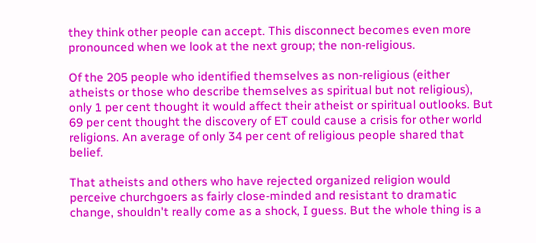they think other people can accept. This disconnect becomes even more pronounced when we look at the next group; the non-religious.

Of the 205 people who identified themselves as non-religious (either atheists or those who describe themselves as spiritual but not religious), only 1 per cent thought it would affect their atheist or spiritual outlooks. But 69 per cent thought the discovery of ET could cause a crisis for other world religions. An average of only 34 per cent of religious people shared that belief.

That atheists and others who have rejected organized religion would perceive churchgoers as fairly close-minded and resistant to dramatic change, shouldn't really come as a shock, I guess. But the whole thing is a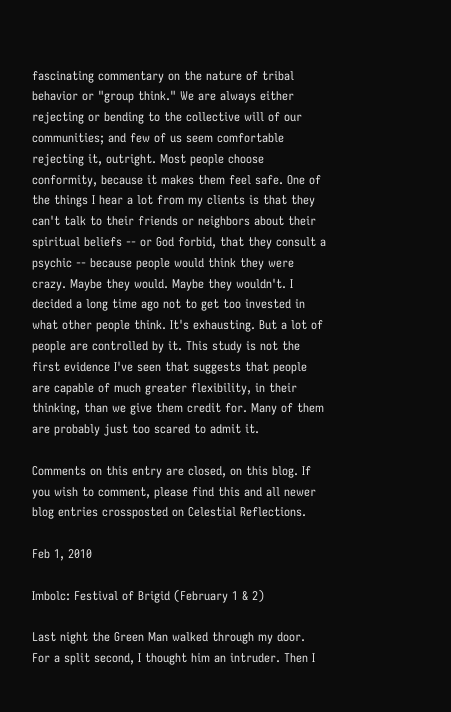fascinating commentary on the nature of tribal behavior or "group think." We are always either rejecting or bending to the collective will of our communities; and few of us seem comfortable rejecting it, outright. Most people choose conformity, because it makes them feel safe. One of the things I hear a lot from my clients is that they can't talk to their friends or neighbors about their spiritual beliefs -- or God forbid, that they consult a psychic -- because people would think they were crazy. Maybe they would. Maybe they wouldn't. I decided a long time ago not to get too invested in what other people think. It's exhausting. But a lot of people are controlled by it. This study is not the first evidence I've seen that suggests that people are capable of much greater flexibility, in their thinking, than we give them credit for. Many of them are probably just too scared to admit it.

Comments on this entry are closed, on this blog. If you wish to comment, please find this and all newer blog entries crossposted on Celestial Reflections.

Feb 1, 2010

Imbolc: Festival of Brigid (February 1 & 2)

Last night the Green Man walked through my door. For a split second, I thought him an intruder. Then I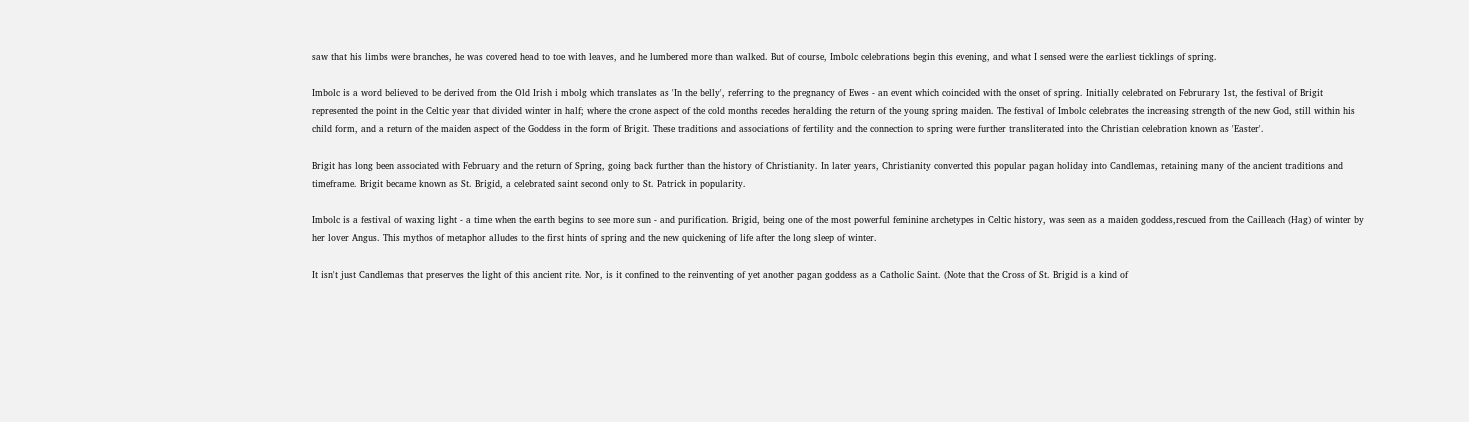saw that his limbs were branches, he was covered head to toe with leaves, and he lumbered more than walked. But of course, Imbolc celebrations begin this evening, and what I sensed were the earliest ticklings of spring.

Imbolc is a word believed to be derived from the Old Irish i mbolg which translates as 'In the belly', referring to the pregnancy of Ewes - an event which coincided with the onset of spring. Initially celebrated on Februrary 1st, the festival of Brigit represented the point in the Celtic year that divided winter in half; where the crone aspect of the cold months recedes heralding the return of the young spring maiden. The festival of Imbolc celebrates the increasing strength of the new God, still within his child form, and a return of the maiden aspect of the Goddess in the form of Brigit. These traditions and associations of fertility and the connection to spring were further transliterated into the Christian celebration known as 'Easter'.

Brigit has long been associated with February and the return of Spring, going back further than the history of Christianity. In later years, Christianity converted this popular pagan holiday into Candlemas, retaining many of the ancient traditions and timeframe. Brigit became known as St. Brigid, a celebrated saint second only to St. Patrick in popularity.

Imbolc is a festival of waxing light - a time when the earth begins to see more sun - and purification. Brigid, being one of the most powerful feminine archetypes in Celtic history, was seen as a maiden goddess,rescued from the Cailleach (Hag) of winter by her lover Angus. This mythos of metaphor alludes to the first hints of spring and the new quickening of life after the long sleep of winter.

It isn't just Candlemas that preserves the light of this ancient rite. Nor, is it confined to the reinventing of yet another pagan goddess as a Catholic Saint. (Note that the Cross of St. Brigid is a kind of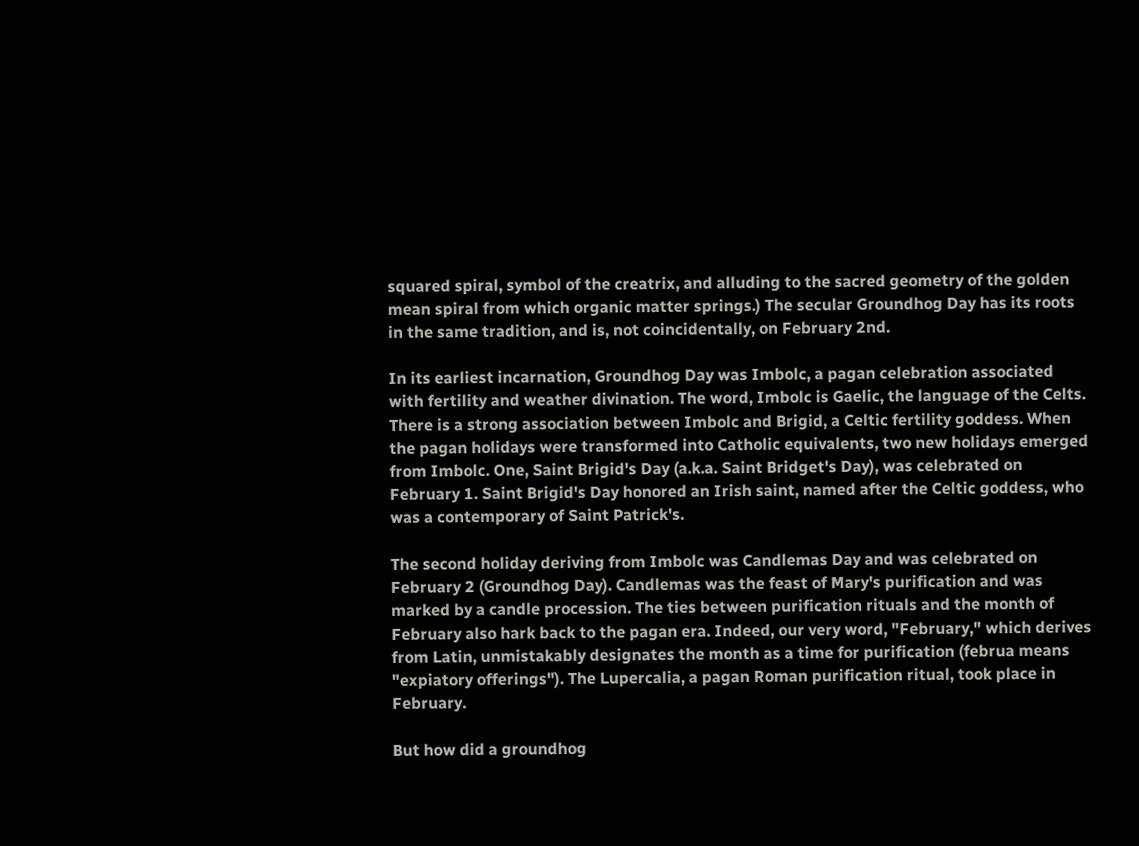squared spiral, symbol of the creatrix, and alluding to the sacred geometry of the golden mean spiral from which organic matter springs.) The secular Groundhog Day has its roots in the same tradition, and is, not coincidentally, on February 2nd.

In its earliest incarnation, Groundhog Day was Imbolc, a pagan celebration associated with fertility and weather divination. The word, Imbolc is Gaelic, the language of the Celts. There is a strong association between Imbolc and Brigid, a Celtic fertility goddess. When the pagan holidays were transformed into Catholic equivalents, two new holidays emerged from Imbolc. One, Saint Brigid's Day (a.k.a. Saint Bridget's Day), was celebrated on February 1. Saint Brigid's Day honored an Irish saint, named after the Celtic goddess, who was a contemporary of Saint Patrick's.

The second holiday deriving from Imbolc was Candlemas Day and was celebrated on February 2 (Groundhog Day). Candlemas was the feast of Mary's purification and was marked by a candle procession. The ties between purification rituals and the month of February also hark back to the pagan era. Indeed, our very word, "February," which derives from Latin, unmistakably designates the month as a time for purification (februa means "expiatory offerings"). The Lupercalia, a pagan Roman purification ritual, took place in February.

But how did a groundhog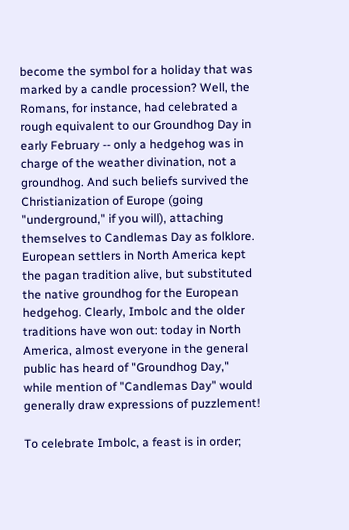become the symbol for a holiday that was marked by a candle procession? Well, the Romans, for instance, had celebrated a rough equivalent to our Groundhog Day in early February -- only a hedgehog was in charge of the weather divination, not a groundhog. And such beliefs survived the Christianization of Europe (going "underground," if you will), attaching themselves to Candlemas Day as folklore. European settlers in North America kept the pagan tradition alive, but substituted the native groundhog for the European hedgehog. Clearly, Imbolc and the older traditions have won out: today in North America, almost everyone in the general public has heard of "Groundhog Day," while mention of "Candlemas Day" would generally draw expressions of puzzlement!

To celebrate Imbolc, a feast is in order;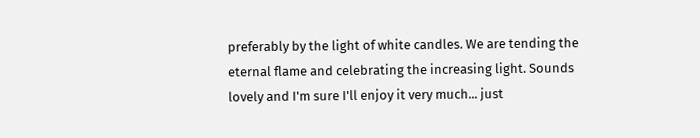preferably by the light of white candles. We are tending the eternal flame and celebrating the increasing light. Sounds lovely and I'm sure I'll enjoy it very much... just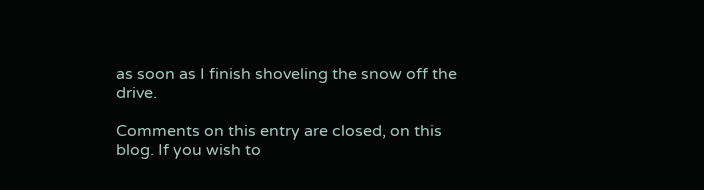as soon as I finish shoveling the snow off the drive.

Comments on this entry are closed, on this blog. If you wish to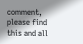comment, please find this and all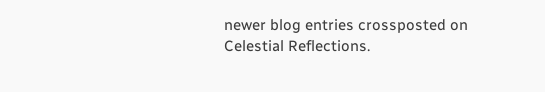newer blog entries crossposted on Celestial Reflections.